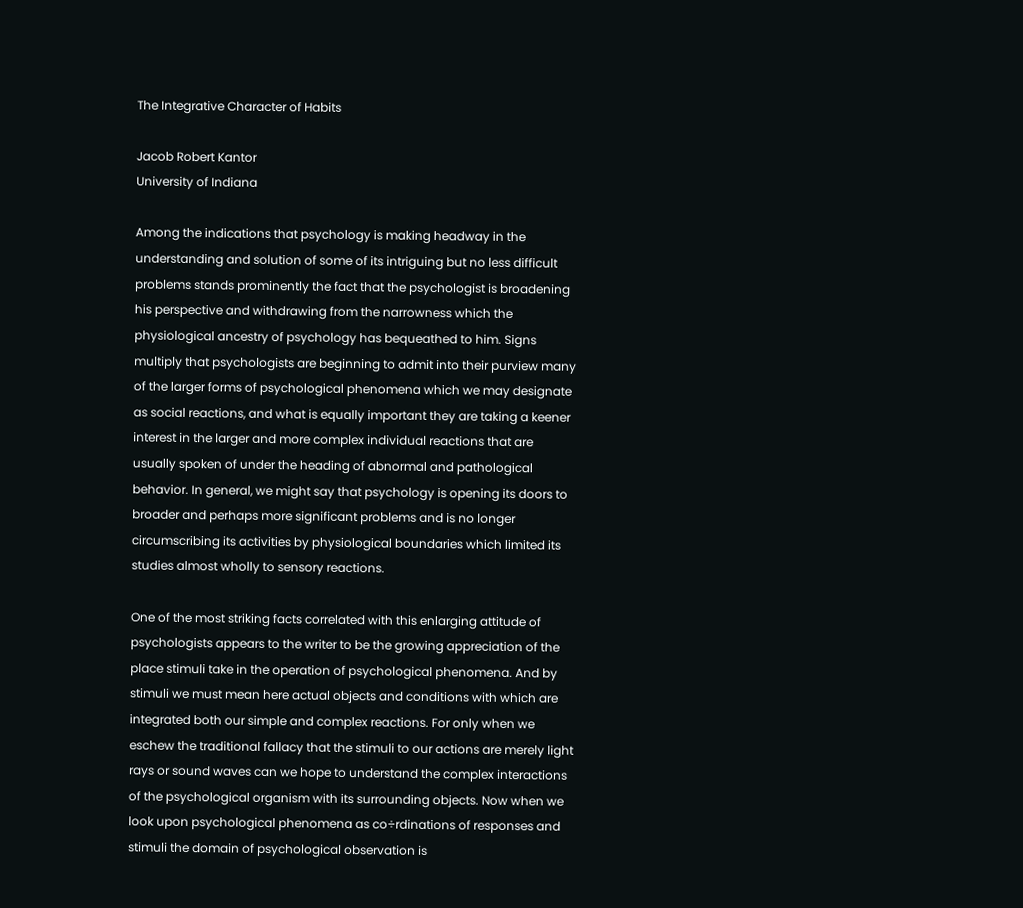The Integrative Character of Habits

Jacob Robert Kantor
University of Indiana

Among the indications that psychology is making headway in the understanding and solution of some of its intriguing but no less difficult problems stands prominently the fact that the psychologist is broadening his perspective and withdrawing from the narrowness which the physiological ancestry of psychology has bequeathed to him. Signs multiply that psychologists are beginning to admit into their purview many of the larger forms of psychological phenomena which we may designate as social reactions, and what is equally important they are taking a keener interest in the larger and more complex individual reactions that are usually spoken of under the heading of abnormal and pathological behavior. In general, we might say that psychology is opening its doors to broader and perhaps more significant problems and is no longer circumscribing its activities by physiological boundaries which limited its studies almost wholly to sensory reactions.

One of the most striking facts correlated with this enlarging attitude of psychologists appears to the writer to be the growing appreciation of the place stimuli take in the operation of psychological phenomena. And by stimuli we must mean here actual objects and conditions with which are integrated both our simple and complex reactions. For only when we eschew the traditional fallacy that the stimuli to our actions are merely light rays or sound waves can we hope to understand the complex interactions of the psychological organism with its surrounding objects. Now when we look upon psychological phenomena as co÷rdinations of responses and stimuli the domain of psychological observation is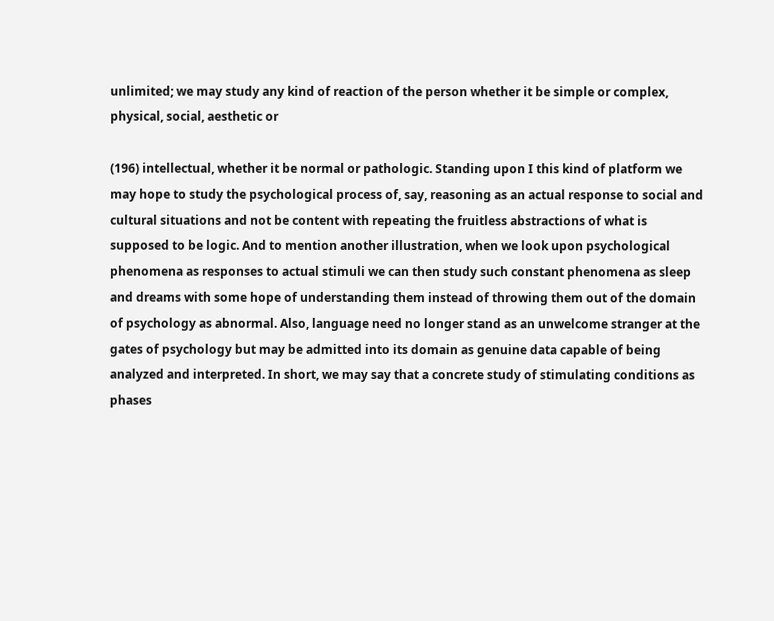unlimited; we may study any kind of reaction of the person whether it be simple or complex, physical, social, aesthetic or

(196) intellectual, whether it be normal or pathologic. Standing upon I this kind of platform we may hope to study the psychological process of, say, reasoning as an actual response to social and cultural situations and not be content with repeating the fruitless abstractions of what is supposed to be logic. And to mention another illustration, when we look upon psychological phenomena as responses to actual stimuli we can then study such constant phenomena as sleep and dreams with some hope of understanding them instead of throwing them out of the domain of psychology as abnormal. Also, language need no longer stand as an unwelcome stranger at the gates of psychology but may be admitted into its domain as genuine data capable of being analyzed and interpreted. In short, we may say that a concrete study of stimulating conditions as phases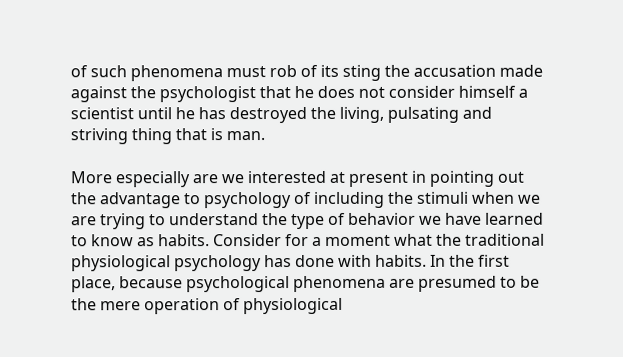of such phenomena must rob of its sting the accusation made against the psychologist that he does not consider himself a scientist until he has destroyed the living, pulsating and striving thing that is man.

More especially are we interested at present in pointing out the advantage to psychology of including the stimuli when we are trying to understand the type of behavior we have learned to know as habits. Consider for a moment what the traditional physiological psychology has done with habits. In the first place, because psychological phenomena are presumed to be the mere operation of physiological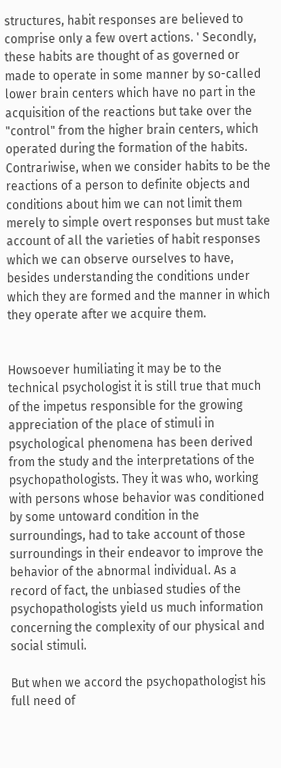structures, habit responses are believed to comprise only a few overt actions. ' Secondly, these habits are thought of as governed or made to operate in some manner by so-called lower brain centers which have no part in the acquisition of the reactions but take over the "control" from the higher brain centers, which operated during the formation of the habits. Contrariwise, when we consider habits to be the reactions of a person to definite objects and conditions about him we can not limit them merely to simple overt responses but must take account of all the varieties of habit responses which we can observe ourselves to have, besides understanding the conditions under which they are formed and the manner in which they operate after we acquire them.


Howsoever humiliating it may be to the technical psychologist it is still true that much of the impetus responsible for the growing appreciation of the place of stimuli in psychological phenomena has been derived from the study and the interpretations of the psychopathologists. They it was who, working with persons whose behavior was conditioned by some untoward condition in the surroundings, had to take account of those surroundings in their endeavor to improve the behavior of the abnormal individual. As a record of fact, the unbiased studies of the psychopathologists yield us much information concerning the complexity of our physical and social stimuli.

But when we accord the psychopathologist his full need of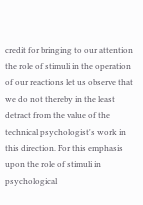credit for bringing to our attention the role of stimuli in the operation of our reactions let us observe that we do not thereby in the least detract from the value of the technical psychologist's work in this direction. For this emphasis upon the role of stimuli in psychological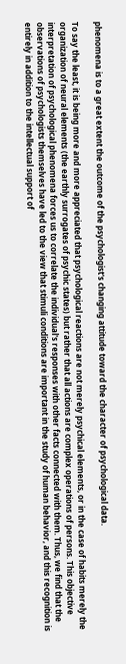phenomena is to a great extent the outcome of the psychologist's changing attitude toward the character of psychological data.

To say the least, it is being more and more appreciated that psychological reactions are not merely psychical elements, or in the case of habits merely the organization of neural elements (the earthly surrogates of psychic states) but rather that all actions are complex operations of persons. This objective interpretation of psychological phenomena forces us to correlate the individual's responses with other facts connected with them. Thus, we find that the observations of psychologists themselves have led to the view that stimuli conditions are important in the study of human behavior, and this recognition is entirely in addition to the intellectual support of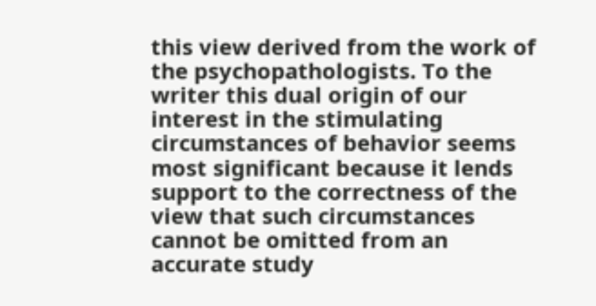this view derived from the work of the psychopathologists. To the writer this dual origin of our interest in the stimulating circumstances of behavior seems most significant because it lends support to the correctness of the view that such circumstances cannot be omitted from an accurate study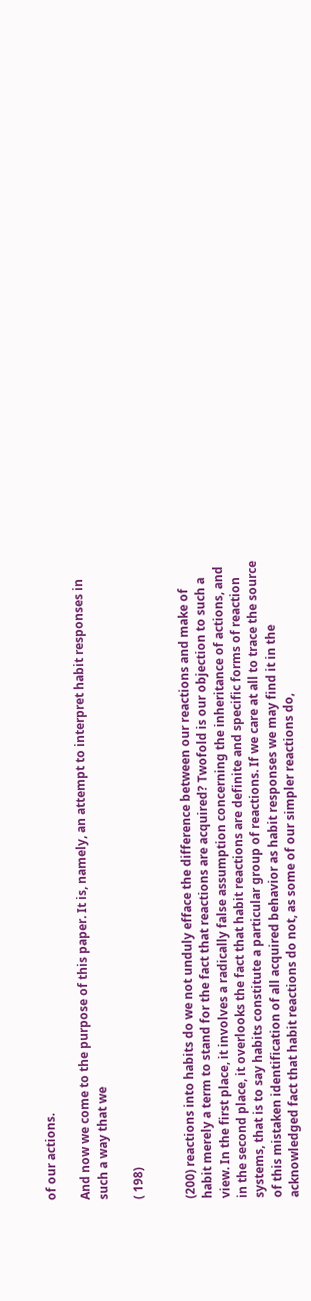of our actions.

And now we come to the purpose of this paper. It is, namely, an attempt to interpret habit responses in such a way that we

( 198)


(200) reactions into habits do we not unduly efface the difference between our reactions and make of habit merely a term to stand for the fact that reactions are acquired? Twofold is our objection to such a view. In the first place, it involves a radically false assumption concerning the inheritance of actions, and in the second place, it overlooks the fact that habit reactions are definite and specific forms of reaction systems, that is to say habits constitute a particular group of reactions. If we care at all to trace the source of this mistaken identification of all acquired behavior as habit responses we may find it in the acknowledged fact that habit reactions do not, as some of our simpler reactions do,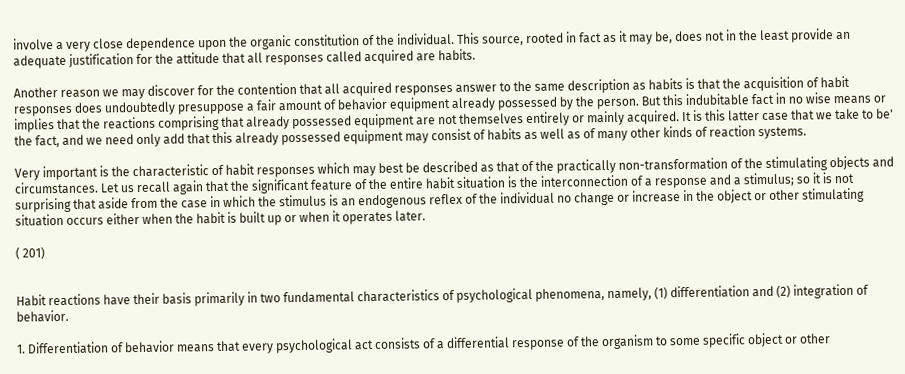involve a very close dependence upon the organic constitution of the individual. This source, rooted in fact as it may be, does not in the least provide an adequate justification for the attitude that all responses called acquired are habits.

Another reason we may discover for the contention that all acquired responses answer to the same description as habits is that the acquisition of habit responses does undoubtedly presuppose a fair amount of behavior equipment already possessed by the person. But this indubitable fact in no wise means or implies that the reactions comprising that already possessed equipment are not themselves entirely or mainly acquired. It is this latter case that we take to be' the fact, and we need only add that this already possessed equipment may consist of habits as well as of many other kinds of reaction systems.

Very important is the characteristic of habit responses which may best be described as that of the practically non-transformation of the stimulating objects and circumstances. Let us recall again that the significant feature of the entire habit situation is the interconnection of a response and a stimulus; so it is not surprising that aside from the case in which the stimulus is an endogenous reflex of the individual no change or increase in the object or other stimulating situation occurs either when the habit is built up or when it operates later.

( 201)


Habit reactions have their basis primarily in two fundamental characteristics of psychological phenomena, namely, (1) differentiation and (2) integration of behavior.

1. Differentiation of behavior means that every psychological act consists of a differential response of the organism to some specific object or other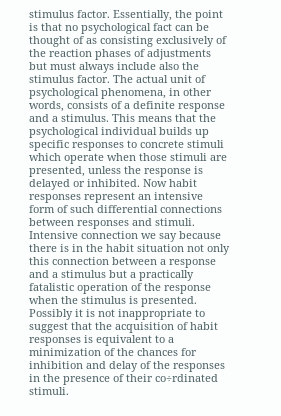stimulus factor. Essentially, the point is that no psychological fact can be thought of as consisting exclusively of the reaction phases of adjustments but must always include also the stimulus factor. The actual unit of psychological phenomena, in other words, consists of a definite response and a stimulus. This means that the psychological individual builds up specific responses to concrete stimuli which operate when those stimuli are presented, unless the response is delayed or inhibited. Now habit responses represent an intensive form of such differential connections between responses and stimuli. Intensive connection we say because there is in the habit situation not only this connection between a response and a stimulus but a practically fatalistic operation of the response when the stimulus is presented. Possibly it is not inappropriate to suggest that the acquisition of habit responses is equivalent to a minimization of the chances for inhibition and delay of the responses in the presence of their co÷rdinated stimuli.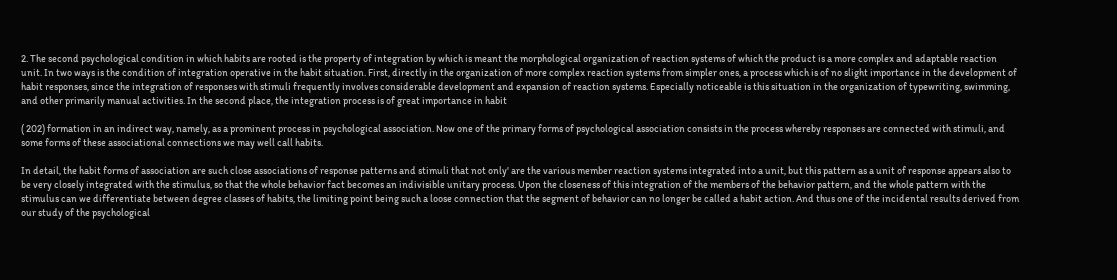2. The second psychological condition in which habits are rooted is the property of integration by which is meant the morphological organization of reaction systems of which the product is a more complex and adaptable reaction unit. In two ways is the condition of integration operative in the habit situation. First, directly in the organization of more complex reaction systems from simpler ones, a process which is of no slight importance in the development of habit responses, since the integration of responses with stimuli frequently involves considerable development and expansion of reaction systems. Especially noticeable is this situation in the organization of typewriting, swimming, and other primarily manual activities. In the second place, the integration process is of great importance in habit

( 202) formation in an indirect way, namely, as a prominent process in psychological association. Now one of the primary forms of psychological association consists in the process whereby responses are connected with stimuli, and some forms of these associational connections we may well call habits.

In detail, the habit forms of association are such close associations of response patterns and stimuli that not only' are the various member reaction systems integrated into a unit, but this pattern as a unit of response appears also to be very closely integrated with the stimulus, so that the whole behavior fact becomes an indivisible unitary process. Upon the closeness of this integration of the members of the behavior pattern, and the whole pattern with the stimulus can we differentiate between degree classes of habits, the limiting point being such a loose connection that the segment of behavior can no longer be called a habit action. And thus one of the incidental results derived from our study of the psychological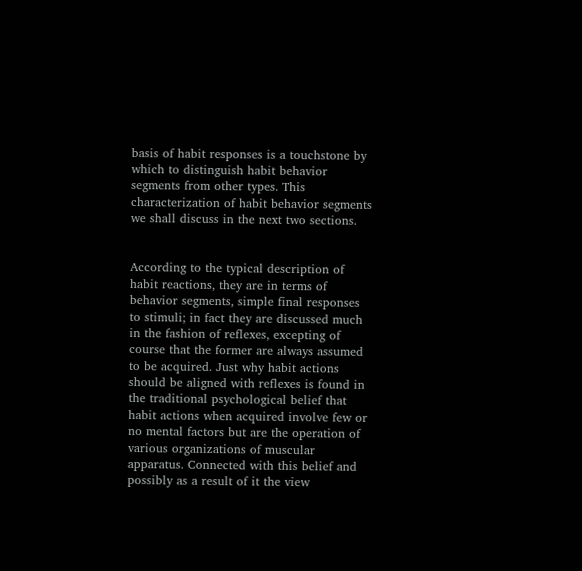basis of habit responses is a touchstone by which to distinguish habit behavior segments from other types. This characterization of habit behavior segments we shall discuss in the next two sections.


According to the typical description of habit reactions, they are in terms of behavior segments, simple final responses to stimuli; in fact they are discussed much in the fashion of reflexes, excepting of course that the former are always assumed to be acquired. Just why habit actions should be aligned with reflexes is found in the traditional psychological belief that habit actions when acquired involve few or no mental factors but are the operation of various organizations of muscular apparatus. Connected with this belief and possibly as a result of it the view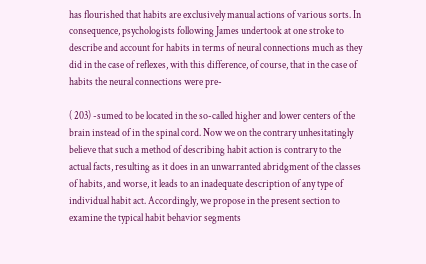has flourished that habits are exclusively manual actions of various sorts. In consequence, psychologists following James undertook at one stroke to describe and account for habits in terms of neural connections much as they did in the case of reflexes, with this difference, of course, that in the case of habits the neural connections were pre-

( 203) -sumed to be located in the so-called higher and lower centers of the brain instead of in the spinal cord. Now we on the contrary unhesitatingly believe that such a method of describing habit action is contrary to the actual facts, resulting as it does in an unwarranted abridgment of the classes of habits, and worse, it leads to an inadequate description of any type of individual habit act. Accordingly, we propose in the present section to examine the typical habit behavior segments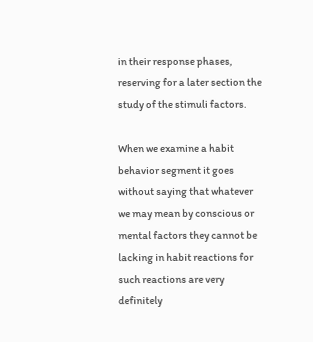in their response phases, reserving for a later section the study of the stimuli factors.

When we examine a habit behavior segment it goes without saying that whatever we may mean by conscious or mental factors they cannot be lacking in habit reactions for such reactions are very definitely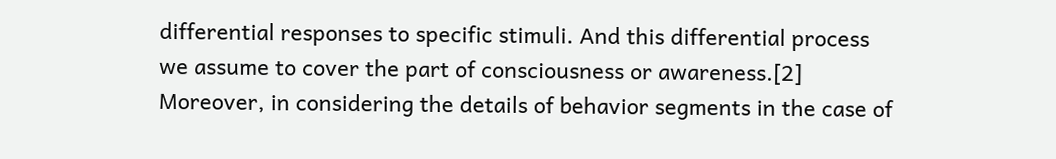differential responses to specific stimuli. And this differential process we assume to cover the part of consciousness or awareness.[2] Moreover, in considering the details of behavior segments in the case of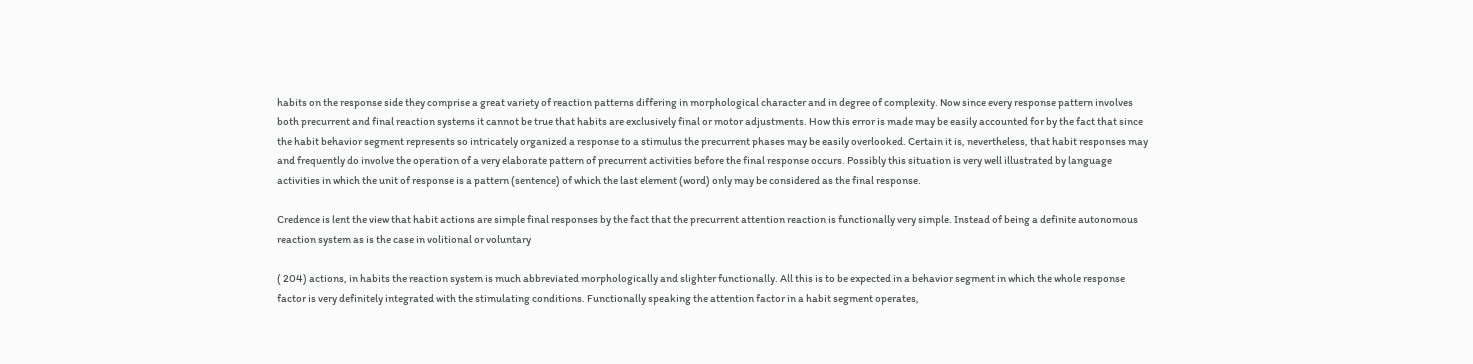habits on the response side they comprise a great variety of reaction patterns differing in morphological character and in degree of complexity. Now since every response pattern involves both precurrent and final reaction systems it cannot be true that habits are exclusively final or motor adjustments. How this error is made may be easily accounted for by the fact that since the habit behavior segment represents so intricately organized a response to a stimulus the precurrent phases may be easily overlooked. Certain it is, nevertheless, that habit responses may and frequently do involve the operation of a very elaborate pattern of precurrent activities before the final response occurs. Possibly this situation is very well illustrated by language activities in which the unit of response is a pattern (sentence) of which the last element (word) only may be considered as the final response.

Credence is lent the view that habit actions are simple final responses by the fact that the precurrent attention reaction is functionally very simple. Instead of being a definite autonomous reaction system as is the case in volitional or voluntary

( 204) actions, in habits the reaction system is much abbreviated morphologically and slighter functionally. All this is to be expected in a behavior segment in which the whole response factor is very definitely integrated with the stimulating conditions. Functionally speaking the attention factor in a habit segment operates,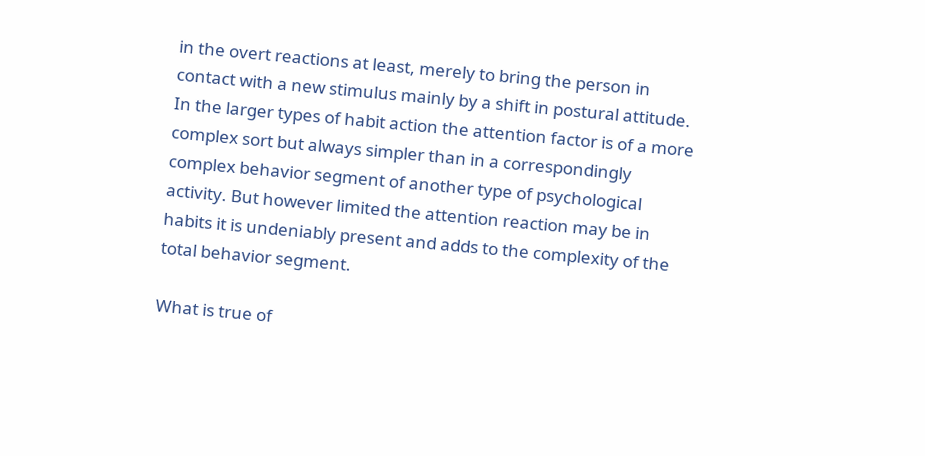in the overt reactions at least, merely to bring the person in contact with a new stimulus mainly by a shift in postural attitude. In the larger types of habit action the attention factor is of a more complex sort but always simpler than in a correspondingly complex behavior segment of another type of psychological activity. But however limited the attention reaction may be in habits it is undeniably present and adds to the complexity of the total behavior segment.

What is true of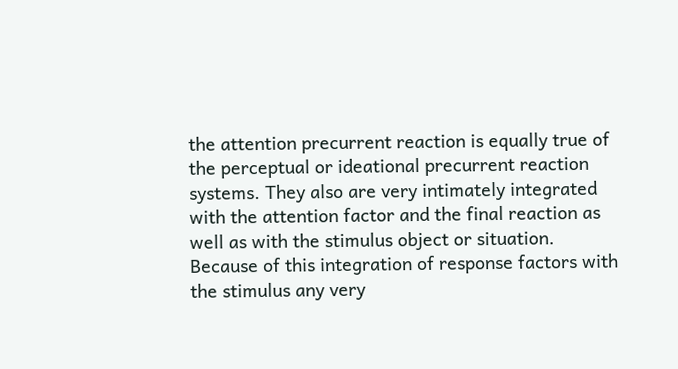the attention precurrent reaction is equally true of the perceptual or ideational precurrent reaction systems. They also are very intimately integrated with the attention factor and the final reaction as well as with the stimulus object or situation. Because of this integration of response factors with the stimulus any very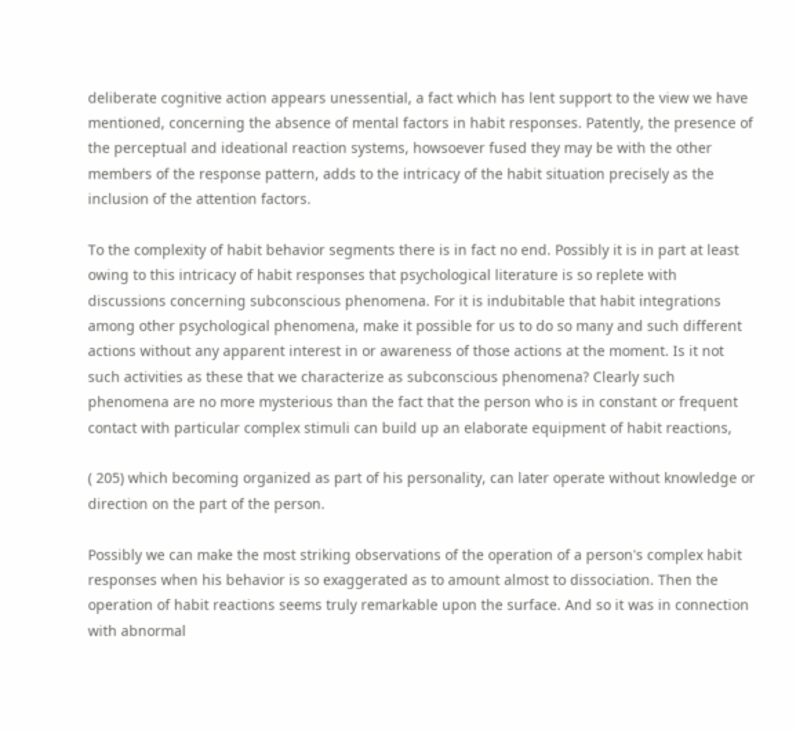deliberate cognitive action appears unessential, a fact which has lent support to the view we have mentioned, concerning the absence of mental factors in habit responses. Patently, the presence of the perceptual and ideational reaction systems, howsoever fused they may be with the other members of the response pattern, adds to the intricacy of the habit situation precisely as the inclusion of the attention factors.

To the complexity of habit behavior segments there is in fact no end. Possibly it is in part at least owing to this intricacy of habit responses that psychological literature is so replete with discussions concerning subconscious phenomena. For it is indubitable that habit integrations among other psychological phenomena, make it possible for us to do so many and such different actions without any apparent interest in or awareness of those actions at the moment. Is it not such activities as these that we characterize as subconscious phenomena? Clearly such phenomena are no more mysterious than the fact that the person who is in constant or frequent contact with particular complex stimuli can build up an elaborate equipment of habit reactions,

( 205) which becoming organized as part of his personality, can later operate without knowledge or direction on the part of the person.

Possibly we can make the most striking observations of the operation of a person's complex habit responses when his behavior is so exaggerated as to amount almost to dissociation. Then the operation of habit reactions seems truly remarkable upon the surface. And so it was in connection with abnormal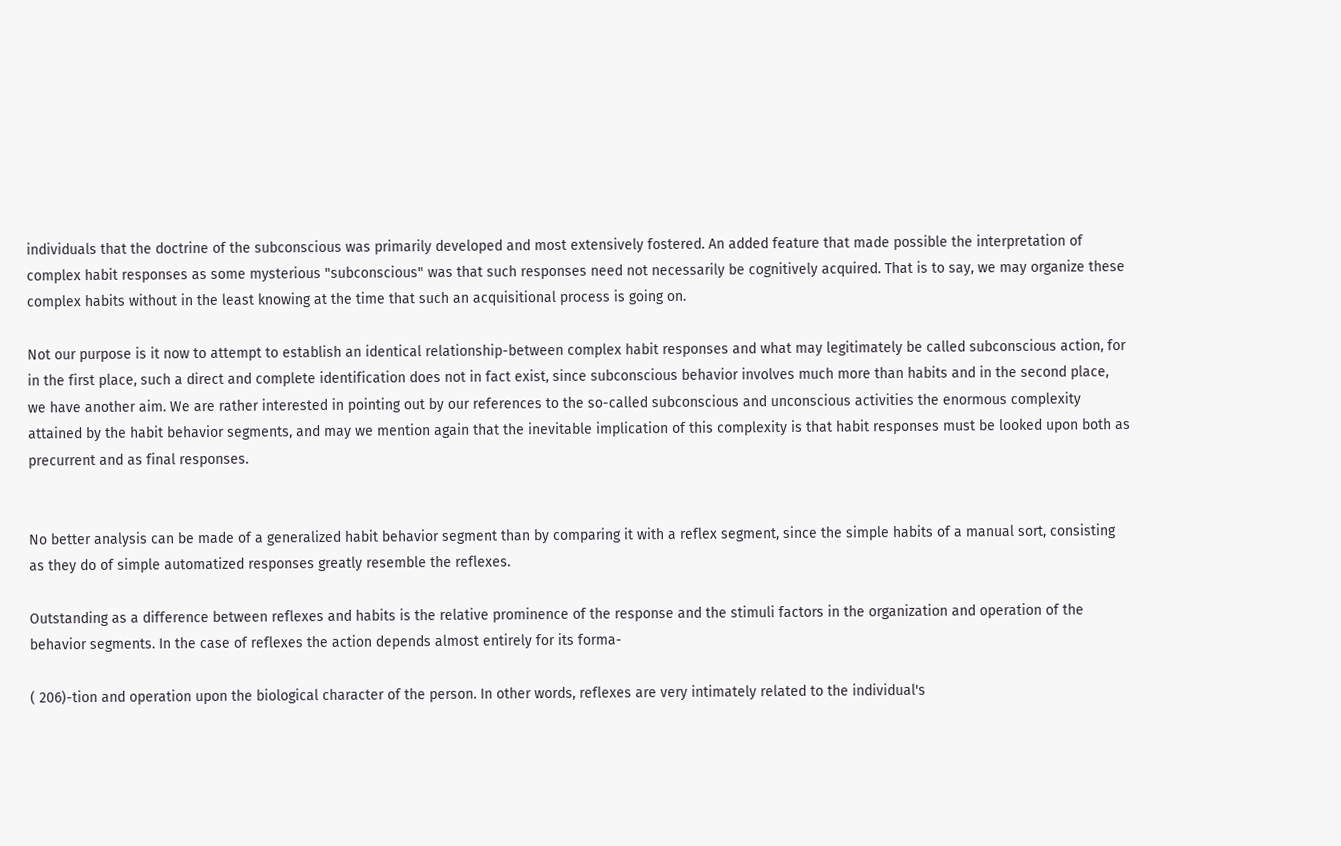individuals that the doctrine of the subconscious was primarily developed and most extensively fostered. An added feature that made possible the interpretation of complex habit responses as some mysterious "subconscious" was that such responses need not necessarily be cognitively acquired. That is to say, we may organize these complex habits without in the least knowing at the time that such an acquisitional process is going on.

Not our purpose is it now to attempt to establish an identical relationship-between complex habit responses and what may legitimately be called subconscious action, for in the first place, such a direct and complete identification does not in fact exist, since subconscious behavior involves much more than habits and in the second place, we have another aim. We are rather interested in pointing out by our references to the so-called subconscious and unconscious activities the enormous complexity attained by the habit behavior segments, and may we mention again that the inevitable implication of this complexity is that habit responses must be looked upon both as precurrent and as final responses.


No better analysis can be made of a generalized habit behavior segment than by comparing it with a reflex segment, since the simple habits of a manual sort, consisting as they do of simple automatized responses greatly resemble the reflexes.

Outstanding as a difference between reflexes and habits is the relative prominence of the response and the stimuli factors in the organization and operation of the behavior segments. In the case of reflexes the action depends almost entirely for its forma-

( 206)-tion and operation upon the biological character of the person. In other words, reflexes are very intimately related to the individual's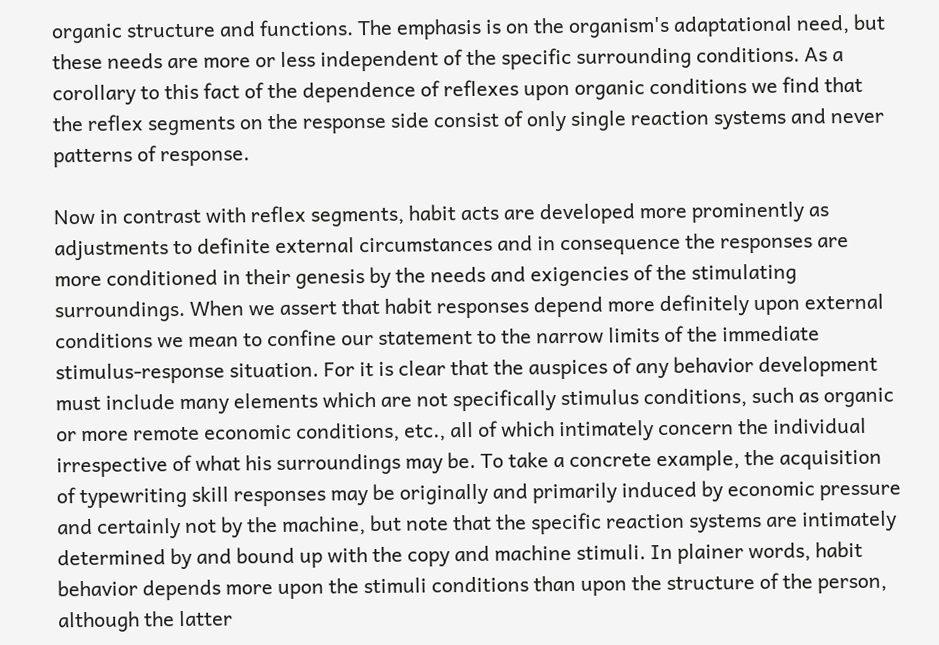organic structure and functions. The emphasis is on the organism's adaptational need, but these needs are more or less independent of the specific surrounding conditions. As a corollary to this fact of the dependence of reflexes upon organic conditions we find that the reflex segments on the response side consist of only single reaction systems and never patterns of response.

Now in contrast with reflex segments, habit acts are developed more prominently as adjustments to definite external circumstances and in consequence the responses are more conditioned in their genesis by the needs and exigencies of the stimulating surroundings. When we assert that habit responses depend more definitely upon external conditions we mean to confine our statement to the narrow limits of the immediate stimulus-response situation. For it is clear that the auspices of any behavior development must include many elements which are not specifically stimulus conditions, such as organic or more remote economic conditions, etc., all of which intimately concern the individual irrespective of what his surroundings may be. To take a concrete example, the acquisition of typewriting skill responses may be originally and primarily induced by economic pressure and certainly not by the machine, but note that the specific reaction systems are intimately determined by and bound up with the copy and machine stimuli. In plainer words, habit behavior depends more upon the stimuli conditions than upon the structure of the person, although the latter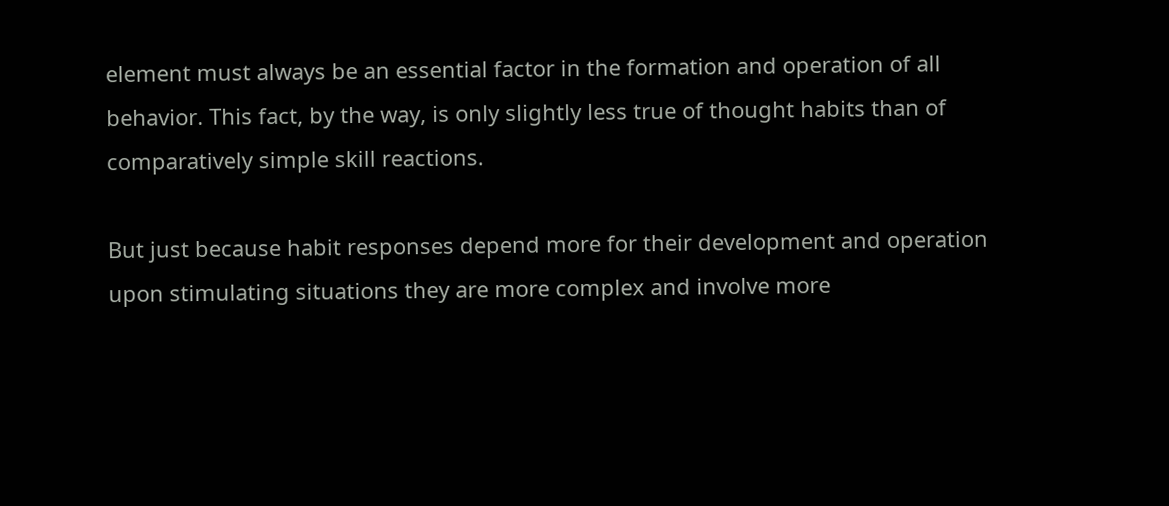element must always be an essential factor in the formation and operation of all behavior. This fact, by the way, is only slightly less true of thought habits than of comparatively simple skill reactions.

But just because habit responses depend more for their development and operation upon stimulating situations they are more complex and involve more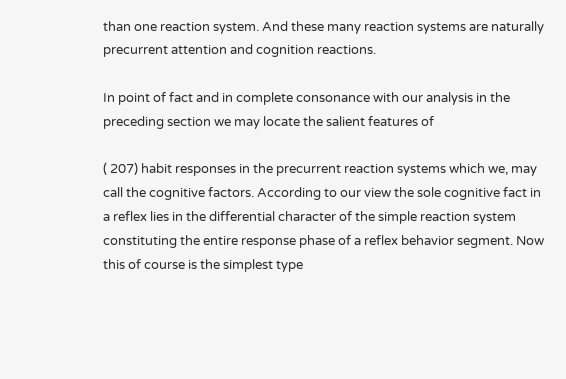than one reaction system. And these many reaction systems are naturally precurrent attention and cognition reactions.

In point of fact and in complete consonance with our analysis in the preceding section we may locate the salient features of

( 207) habit responses in the precurrent reaction systems which we, may call the cognitive factors. According to our view the sole cognitive fact in a reflex lies in the differential character of the simple reaction system constituting the entire response phase of a reflex behavior segment. Now this of course is the simplest type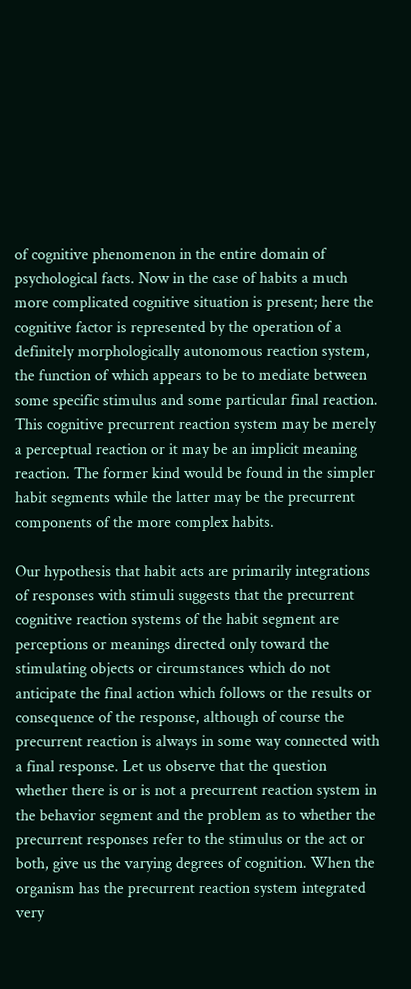of cognitive phenomenon in the entire domain of psychological facts. Now in the case of habits a much more complicated cognitive situation is present; here the cognitive factor is represented by the operation of a definitely morphologically autonomous reaction system, the function of which appears to be to mediate between some specific stimulus and some particular final reaction. This cognitive precurrent reaction system may be merely a perceptual reaction or it may be an implicit meaning reaction. The former kind would be found in the simpler habit segments while the latter may be the precurrent components of the more complex habits.

Our hypothesis that habit acts are primarily integrations of responses with stimuli suggests that the precurrent cognitive reaction systems of the habit segment are perceptions or meanings directed only toward the stimulating objects or circumstances which do not anticipate the final action which follows or the results or consequence of the response, although of course the precurrent reaction is always in some way connected with a final response. Let us observe that the question whether there is or is not a precurrent reaction system in the behavior segment and the problem as to whether the precurrent responses refer to the stimulus or the act or both, give us the varying degrees of cognition. When the organism has the precurrent reaction system integrated very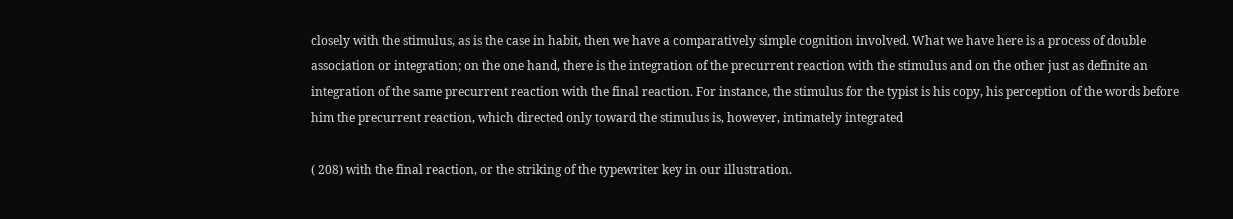closely with the stimulus, as is the case in habit, then we have a comparatively simple cognition involved. What we have here is a process of double association or integration; on the one hand, there is the integration of the precurrent reaction with the stimulus and on the other just as definite an integration of the same precurrent reaction with the final reaction. For instance, the stimulus for the typist is his copy, his perception of the words before him the precurrent reaction, which directed only toward the stimulus is, however, intimately integrated

( 208) with the final reaction, or the striking of the typewriter key in our illustration.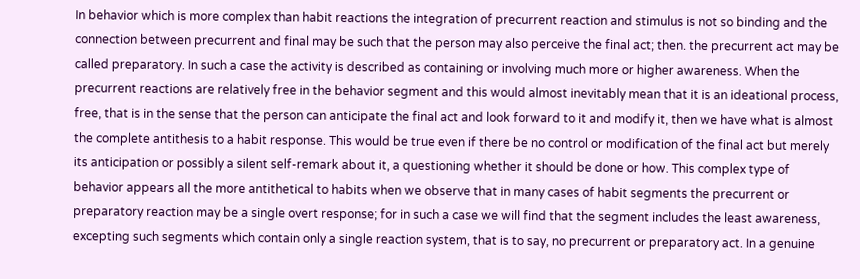In behavior which is more complex than habit reactions the integration of precurrent reaction and stimulus is not so binding and the connection between precurrent and final may be such that the person may also perceive the final act; then. the precurrent act may be called preparatory. In such a case the activity is described as containing or involving much more or higher awareness. When the precurrent reactions are relatively free in the behavior segment and this would almost inevitably mean that it is an ideational process, free, that is in the sense that the person can anticipate the final act and look forward to it and modify it, then we have what is almost the complete antithesis to a habit response. This would be true even if there be no control or modification of the final act but merely its anticipation or possibly a silent self-remark about it, a questioning whether it should be done or how. This complex type of behavior appears all the more antithetical to habits when we observe that in many cases of habit segments the precurrent or preparatory reaction may be a single overt response; for in such a case we will find that the segment includes the least awareness, excepting such segments which contain only a single reaction system, that is to say, no precurrent or preparatory act. In a genuine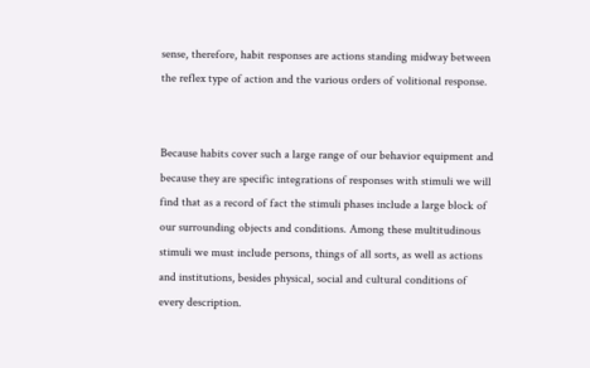sense, therefore, habit responses are actions standing midway between the reflex type of action and the various orders of volitional response.


Because habits cover such a large range of our behavior equipment and because they are specific integrations of responses with stimuli we will find that as a record of fact the stimuli phases include a large block of our surrounding objects and conditions. Among these multitudinous stimuli we must include persons, things of all sorts, as well as actions and institutions, besides physical, social and cultural conditions of every description.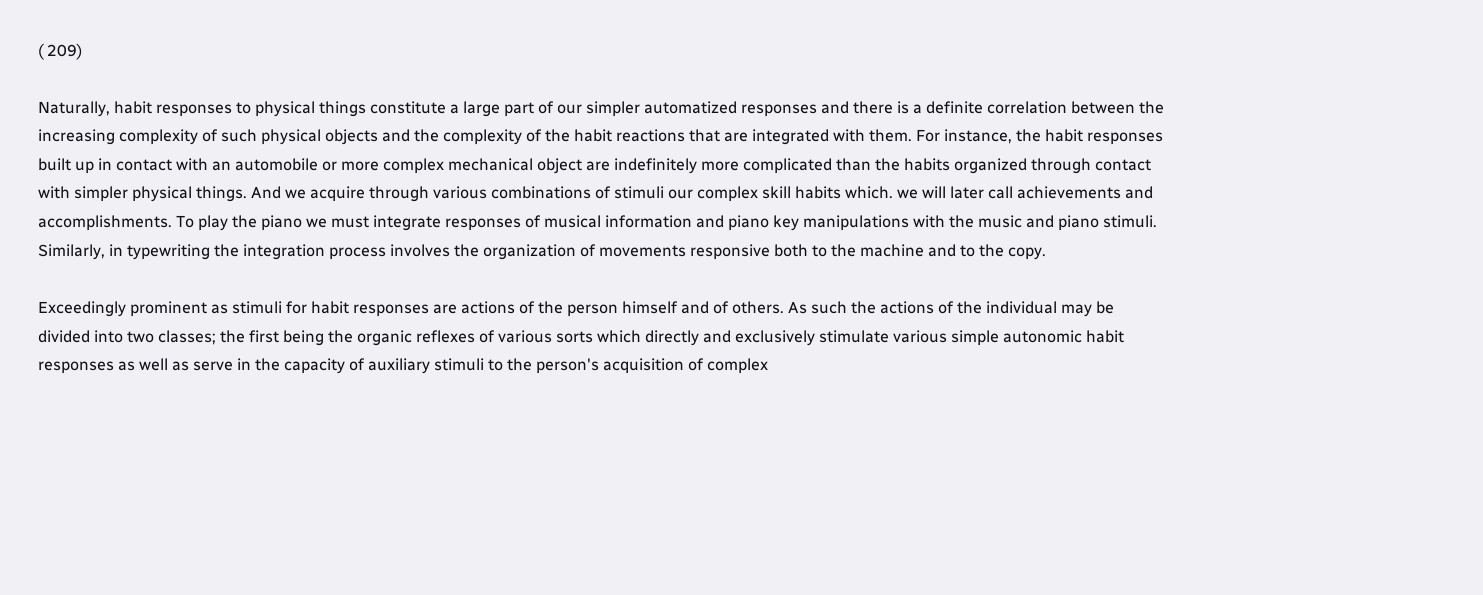( 209)

Naturally, habit responses to physical things constitute a large part of our simpler automatized responses and there is a definite correlation between the increasing complexity of such physical objects and the complexity of the habit reactions that are integrated with them. For instance, the habit responses built up in contact with an automobile or more complex mechanical object are indefinitely more complicated than the habits organized through contact with simpler physical things. And we acquire through various combinations of stimuli our complex skill habits which. we will later call achievements and accomplishments. To play the piano we must integrate responses of musical information and piano key manipulations with the music and piano stimuli. Similarly, in typewriting the integration process involves the organization of movements responsive both to the machine and to the copy.

Exceedingly prominent as stimuli for habit responses are actions of the person himself and of others. As such the actions of the individual may be divided into two classes; the first being the organic reflexes of various sorts which directly and exclusively stimulate various simple autonomic habit responses as well as serve in the capacity of auxiliary stimuli to the person's acquisition of complex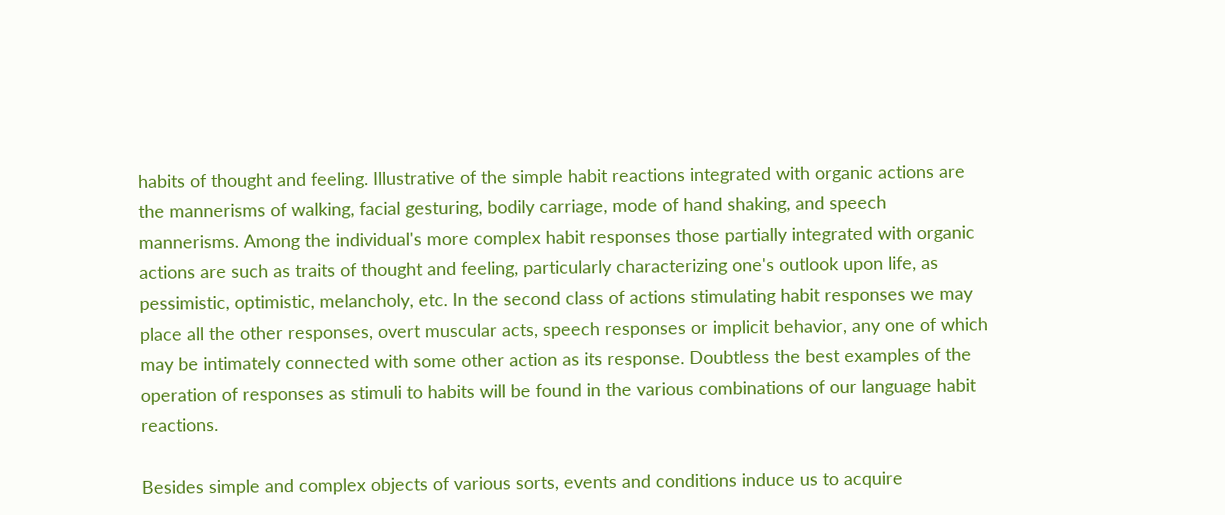habits of thought and feeling. Illustrative of the simple habit reactions integrated with organic actions are the mannerisms of walking, facial gesturing, bodily carriage, mode of hand shaking, and speech mannerisms. Among the individual's more complex habit responses those partially integrated with organic actions are such as traits of thought and feeling, particularly characterizing one's outlook upon life, as pessimistic, optimistic, melancholy, etc. In the second class of actions stimulating habit responses we may place all the other responses, overt muscular acts, speech responses or implicit behavior, any one of which may be intimately connected with some other action as its response. Doubtless the best examples of the operation of responses as stimuli to habits will be found in the various combinations of our language habit reactions.

Besides simple and complex objects of various sorts, events and conditions induce us to acquire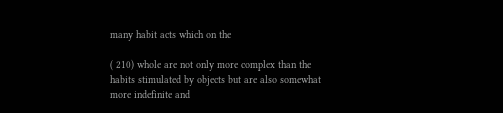many habit acts which on the

( 210) whole are not only more complex than the habits stimulated by objects but are also somewhat more indefinite and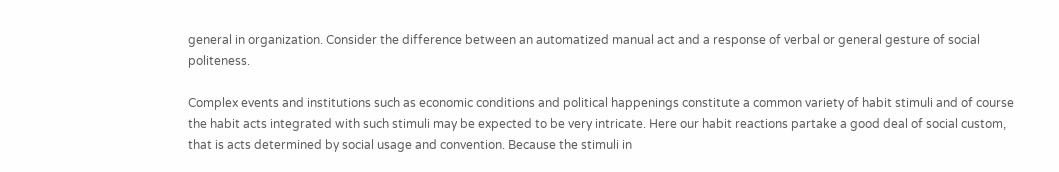general in organization. Consider the difference between an automatized manual act and a response of verbal or general gesture of social politeness.

Complex events and institutions such as economic conditions and political happenings constitute a common variety of habit stimuli and of course the habit acts integrated with such stimuli may be expected to be very intricate. Here our habit reactions partake a good deal of social custom, that is acts determined by social usage and convention. Because the stimuli in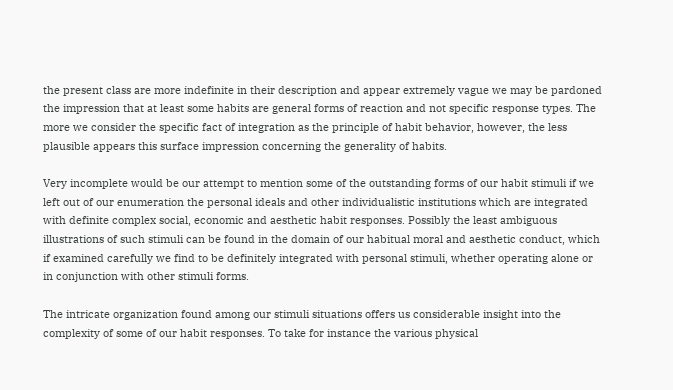the present class are more indefinite in their description and appear extremely vague we may be pardoned the impression that at least some habits are general forms of reaction and not specific response types. The more we consider the specific fact of integration as the principle of habit behavior, however, the less plausible appears this surface impression concerning the generality of habits.

Very incomplete would be our attempt to mention some of the outstanding forms of our habit stimuli if we left out of our enumeration the personal ideals and other individualistic institutions which are integrated with definite complex social, economic and aesthetic habit responses. Possibly the least ambiguous illustrations of such stimuli can be found in the domain of our habitual moral and aesthetic conduct, which if examined carefully we find to be definitely integrated with personal stimuli, whether operating alone or in conjunction with other stimuli forms.

The intricate organization found among our stimuli situations offers us considerable insight into the complexity of some of our habit responses. To take for instance the various physical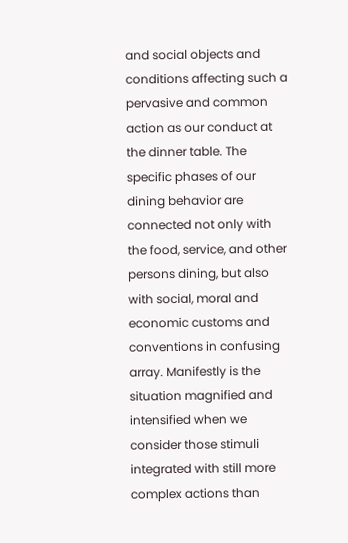and social objects and conditions affecting such a pervasive and common action as our conduct at the dinner table. The specific phases of our dining behavior are connected not only with the food, service, and other persons dining, but also with social, moral and economic customs and conventions in confusing array. Manifestly is the situation magnified and intensified when we consider those stimuli integrated with still more complex actions than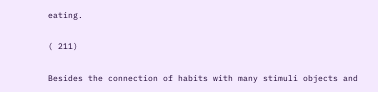eating.

( 211)

Besides the connection of habits with many stimuli objects and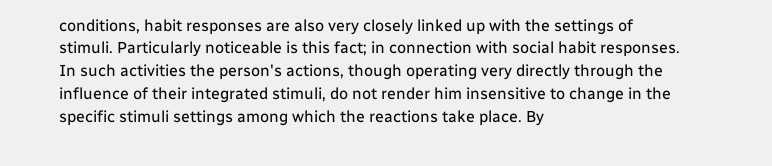conditions, habit responses are also very closely linked up with the settings of stimuli. Particularly noticeable is this fact; in connection with social habit responses. In such activities the person's actions, though operating very directly through the influence of their integrated stimuli, do not render him insensitive to change in the specific stimuli settings among which the reactions take place. By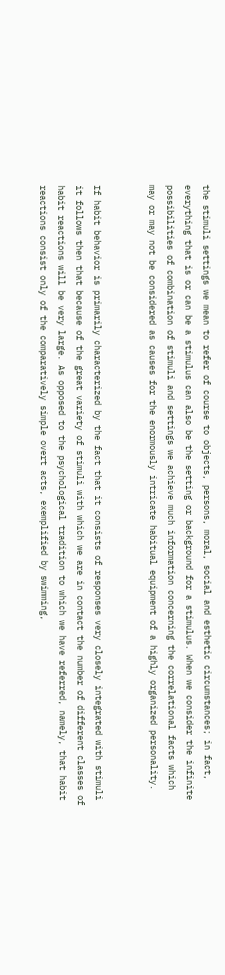the stimuli settings we mean to refer of course to objects, persons, moral, social and esthetic circumstances; in fact, everything that is or can be a stimulus can also be the setting or background for a stimulus. When we consider the infinite possibilities of combination of stimuli and settings we achieve much information concerning the correlational facts which may or may not be considered as causes for the enormously intricate habitual equipment of a highly organized personality.


If habit behavior is primarily characterized by the fact that it consists of responses very closely integrated with stimuli it follows then that because of the great variety of stimuli with which we are in contact the number of different classes of habit reactions will be very large. As opposed to the psychological tradition to which we have referred, namely, that habit reactions consist only of the comparatively simple overt acts, exemplified by swimming,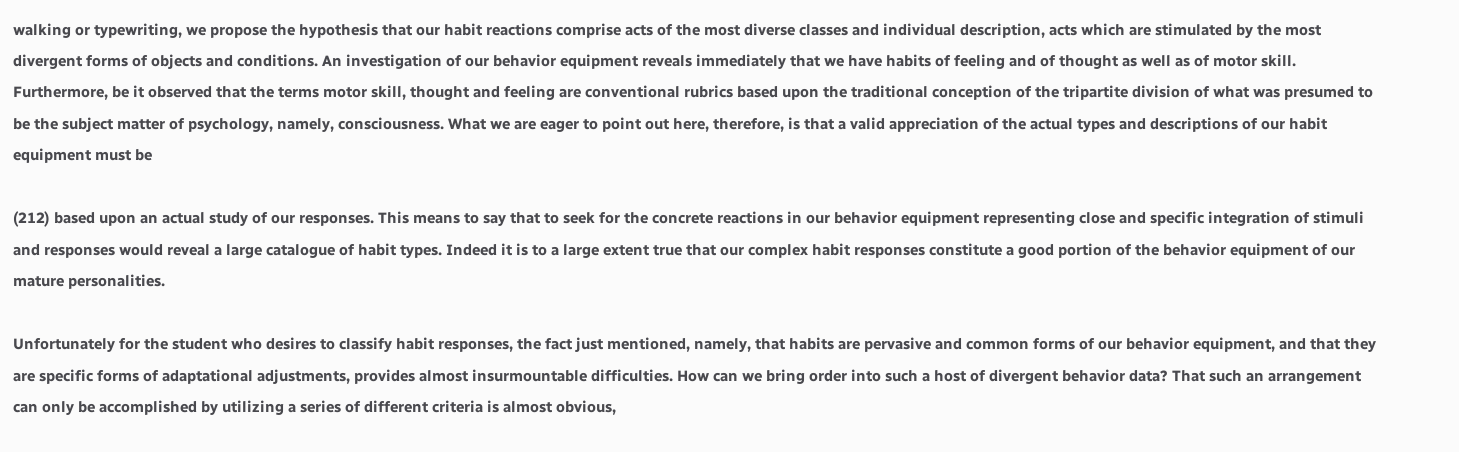walking or typewriting, we propose the hypothesis that our habit reactions comprise acts of the most diverse classes and individual description, acts which are stimulated by the most divergent forms of objects and conditions. An investigation of our behavior equipment reveals immediately that we have habits of feeling and of thought as well as of motor skill. Furthermore, be it observed that the terms motor skill, thought and feeling are conventional rubrics based upon the traditional conception of the tripartite division of what was presumed to be the subject matter of psychology, namely, consciousness. What we are eager to point out here, therefore, is that a valid appreciation of the actual types and descriptions of our habit equipment must be

(212) based upon an actual study of our responses. This means to say that to seek for the concrete reactions in our behavior equipment representing close and specific integration of stimuli and responses would reveal a large catalogue of habit types. Indeed it is to a large extent true that our complex habit responses constitute a good portion of the behavior equipment of our mature personalities.

Unfortunately for the student who desires to classify habit responses, the fact just mentioned, namely, that habits are pervasive and common forms of our behavior equipment, and that they are specific forms of adaptational adjustments, provides almost insurmountable difficulties. How can we bring order into such a host of divergent behavior data? That such an arrangement can only be accomplished by utilizing a series of different criteria is almost obvious,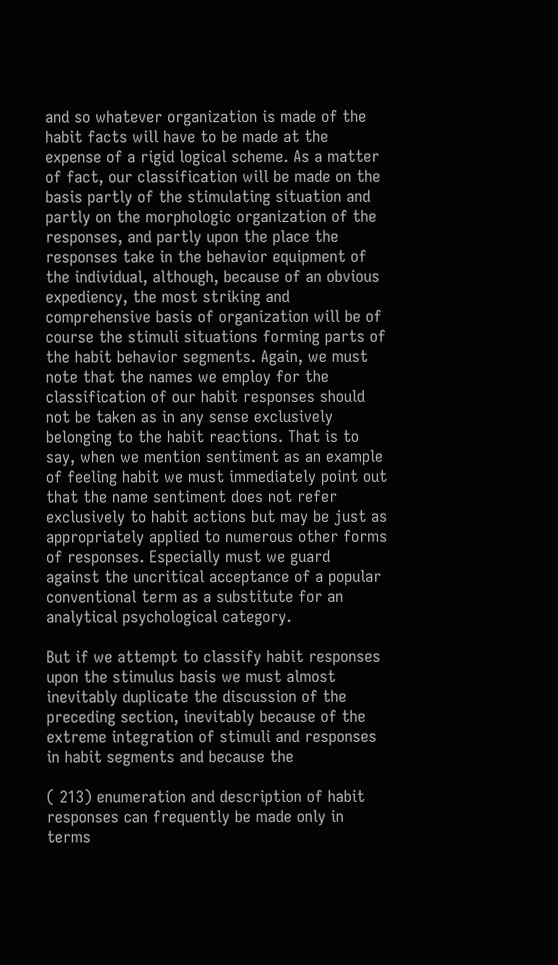and so whatever organization is made of the habit facts will have to be made at the expense of a rigid logical scheme. As a matter of fact, our classification will be made on the basis partly of the stimulating situation and partly on the morphologic organization of the responses, and partly upon the place the responses take in the behavior equipment of the individual, although, because of an obvious expediency, the most striking and comprehensive basis of organization will be of course the stimuli situations forming parts of the habit behavior segments. Again, we must note that the names we employ for the classification of our habit responses should not be taken as in any sense exclusively belonging to the habit reactions. That is to say, when we mention sentiment as an example of feeling habit we must immediately point out that the name sentiment does not refer exclusively to habit actions but may be just as appropriately applied to numerous other forms of responses. Especially must we guard against the uncritical acceptance of a popular conventional term as a substitute for an analytical psychological category.

But if we attempt to classify habit responses upon the stimulus basis we must almost inevitably duplicate the discussion of the preceding section, inevitably because of the extreme integration of stimuli and responses in habit segments and because the

( 213) enumeration and description of habit responses can frequently be made only in terms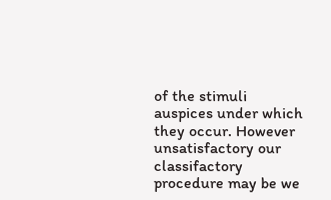of the stimuli auspices under which they occur. However unsatisfactory our classifactory procedure may be we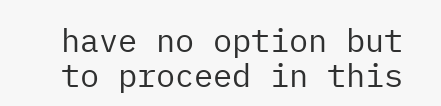have no option but to proceed in this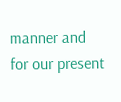manner and for our present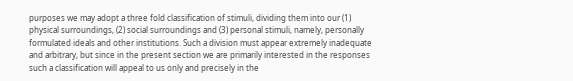purposes we may adopt a three fold classification of stimuli, dividing them into our (1) physical surroundings, (2) social surroundings and (3) personal stimuli, namely, personally formulated ideals and other institutions. Such a division must appear extremely inadequate and arbitrary, but since in the present section we are primarily interested in the responses such a classification will appeal to us only and precisely in the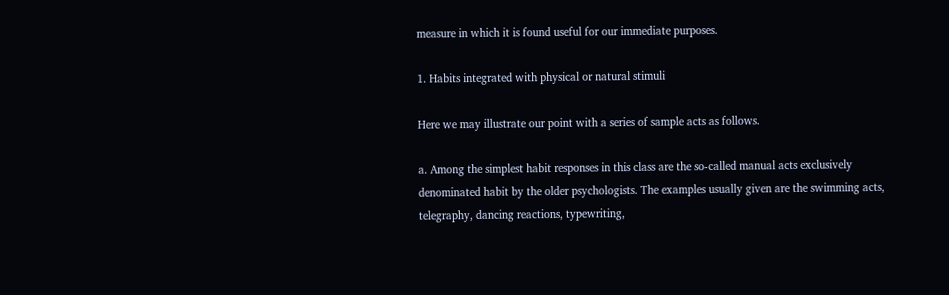measure in which it is found useful for our immediate purposes.

1. Habits integrated with physical or natural stimuli

Here we may illustrate our point with a series of sample acts as follows.

a. Among the simplest habit responses in this class are the so-called manual acts exclusively denominated habit by the older psychologists. The examples usually given are the swimming acts, telegraphy, dancing reactions, typewriting,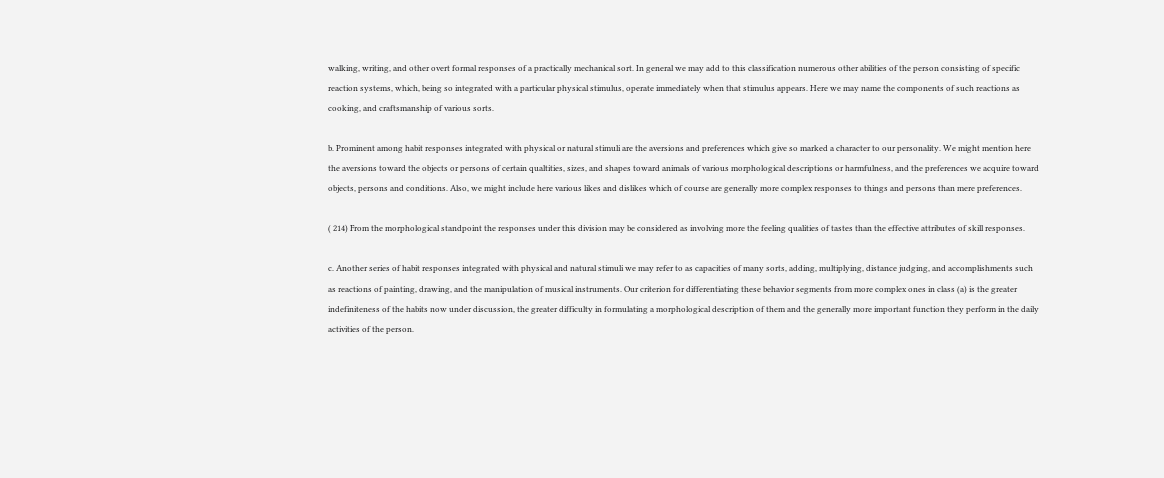walking, writing, and other overt formal responses of a practically mechanical sort. In general we may add to this classification numerous other abilities of the person consisting of specific reaction systems, which, being so integrated with a particular physical stimulus, operate immediately when that stimulus appears. Here we may name the components of such reactions as cooking, and craftsmanship of various sorts.

b. Prominent among habit responses integrated with physical or natural stimuli are the aversions and preferences which give so marked a character to our personality. We might mention here the aversions toward the objects or persons of certain qualtities, sizes, and shapes toward animals of various morphological descriptions or harmfulness, and the preferences we acquire toward objects, persons and conditions. Also, we might include here various likes and dislikes which of course are generally more complex responses to things and persons than mere preferences.

( 214) From the morphological standpoint the responses under this division may be considered as involving more the feeling qualities of tastes than the effective attributes of skill responses.

c. Another series of habit responses integrated with physical and natural stimuli we may refer to as capacities of many sorts, adding, multiplying, distance judging, and accomplishments such as reactions of painting, drawing, and the manipulation of musical instruments. Our criterion for differentiating these behavior segments from more complex ones in class (a) is the greater indefiniteness of the habits now under discussion, the greater difficulty in formulating a morphological description of them and the generally more important function they perform in the daily activities of the person.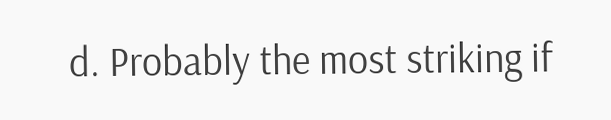d. Probably the most striking if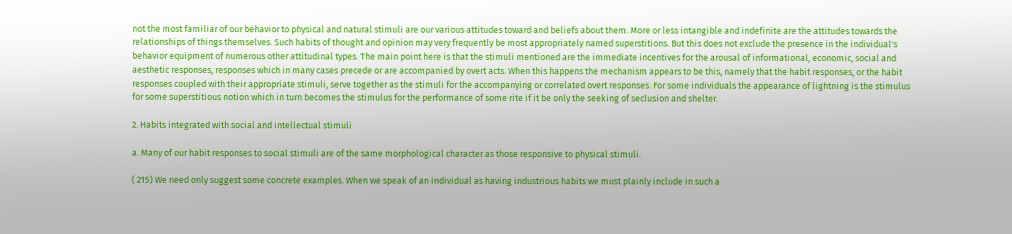not the most familiar of our behavior to physical and natural stimuli are our various attitudes toward and beliefs about them. More or less intangible and indefinite are the attitudes towards the relationships of things themselves. Such habits of thought and opinion may very frequently be most appropriately named superstitions. But this does not exclude the presence in the individual's behavior equipment of numerous other attitudinal types. The main point here is that the stimuli mentioned are the immediate incentives for the arousal of informational, economic, social and aesthetic responses, responses which in many cases precede or are accompanied by overt acts. When this happens the mechanism appears to be this, namely that the habit responses, or the habit responses coupled with their appropriate stimuli, serve together as the stimuli for the accompanying or correlated overt responses. For some individuals the appearance of lightning is the stimulus for some superstitious notion which in turn becomes the stimulus for the performance of some rite if it be only the seeking of seclusion and shelter.

2. Habits integrated with social and intellectual stimuli

a. Many of our habit responses to social stimuli are of the same morphological character as those responsive to physical stimuli.

( 215) We need only suggest some concrete examples. When we speak of an individual as having industrious habits we must plainly include in such a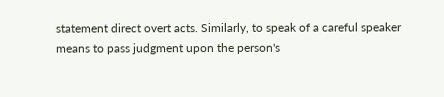statement direct overt acts. Similarly, to speak of a careful speaker means to pass judgment upon the person's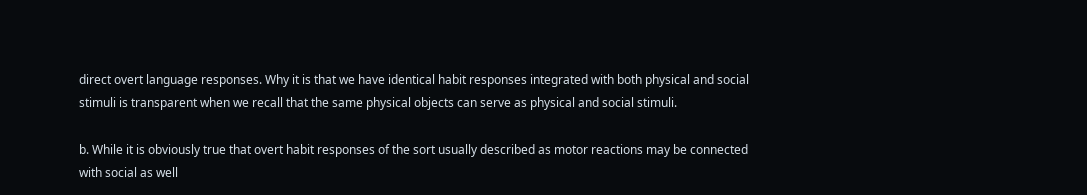direct overt language responses. Why it is that we have identical habit responses integrated with both physical and social stimuli is transparent when we recall that the same physical objects can serve as physical and social stimuli.

b. While it is obviously true that overt habit responses of the sort usually described as motor reactions may be connected with social as well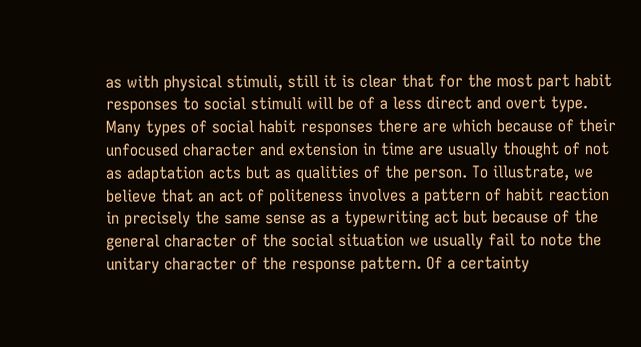as with physical stimuli, still it is clear that for the most part habit responses to social stimuli will be of a less direct and overt type. Many types of social habit responses there are which because of their unfocused character and extension in time are usually thought of not as adaptation acts but as qualities of the person. To illustrate, we believe that an act of politeness involves a pattern of habit reaction in precisely the same sense as a typewriting act but because of the general character of the social situation we usually fail to note the unitary character of the response pattern. Of a certainty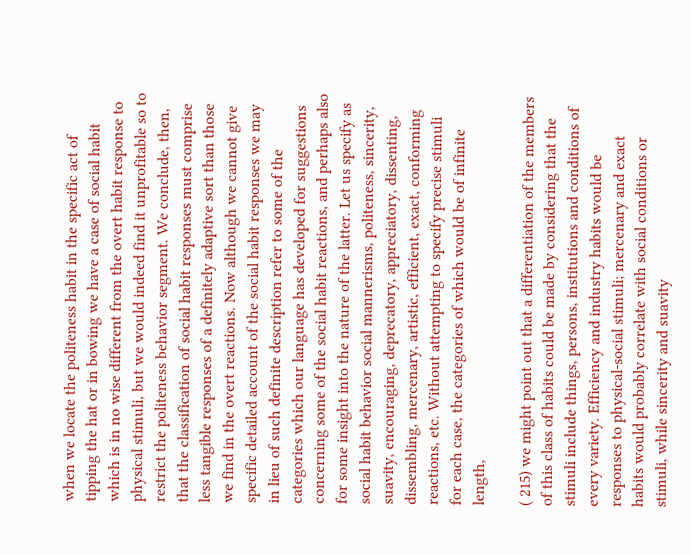when we locate the politeness habit in the specific act of tipping the hat or in bowing we have a case of social habit which is in no wise different from the overt habit response to physical stimuli, but we would indeed find it unprofitable so to restrict the politeness behavior segment. We conclude, then, that the classification of social habit responses must comprise less tangible responses of a definitely adaptive sort than those we find in the overt reactions. Now although we cannot give specific detailed account of the social habit responses we may in lieu of such definite description refer to some of the categories which our language has developed for suggestions concerning some of the social habit reactions, and perhaps also for some insight into the nature of the latter. Let us specify as social habit behavior social mannerisms, politeness, sincerity, suavity, encouraging, deprecatory, appreciatory, dissenting, dissembling, mercenary, artistic, efficient, exact, conforming reactions, etc. Without attempting to specify precise stimuli for each case, the categories of which would be of infinite length,

( 215) we might point out that a differentiation of the members of this class of habits could be made by considering that the stimuli include things, persons, institutions and conditions of every variety. Efficiency and industry habits would be responses to physical-social stimuli; mercenary and exact habits would probably correlate with social conditions or stimuli, while sincerity and suavity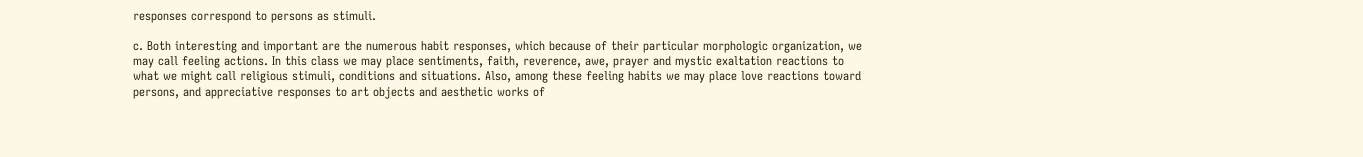responses correspond to persons as stimuli.

c. Both interesting and important are the numerous habit responses, which because of their particular morphologic organization, we may call feeling actions. In this class we may place sentiments, faith, reverence, awe, prayer and mystic exaltation reactions to what we might call religious stimuli, conditions and situations. Also, among these feeling habits we may place love reactions toward persons, and appreciative responses to art objects and aesthetic works of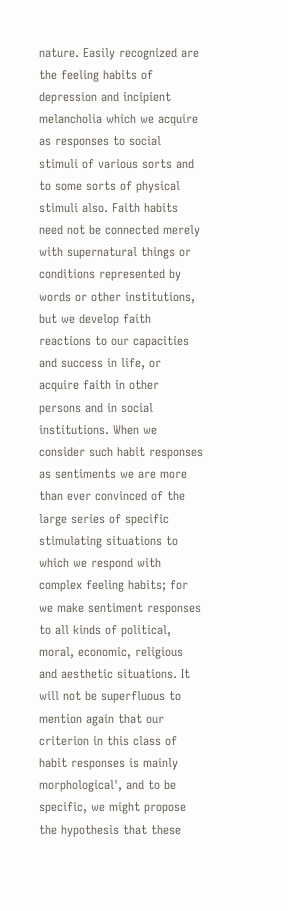nature. Easily recognized are the feeling habits of depression and incipient melancholia which we acquire as responses to social stimuli of various sorts and to some sorts of physical stimuli also. Faith habits need not be connected merely with supernatural things or conditions represented by words or other institutions, but we develop faith reactions to our capacities and success in life, or acquire faith in other persons and in social institutions. When we consider such habit responses as sentiments we are more than ever convinced of the large series of specific stimulating situations to which we respond with complex feeling habits; for we make sentiment responses to all kinds of political, moral, economic, religious and aesthetic situations. It will not be superfluous to mention again that our criterion in this class of habit responses is mainly morphological', and to be specific, we might propose the hypothesis that these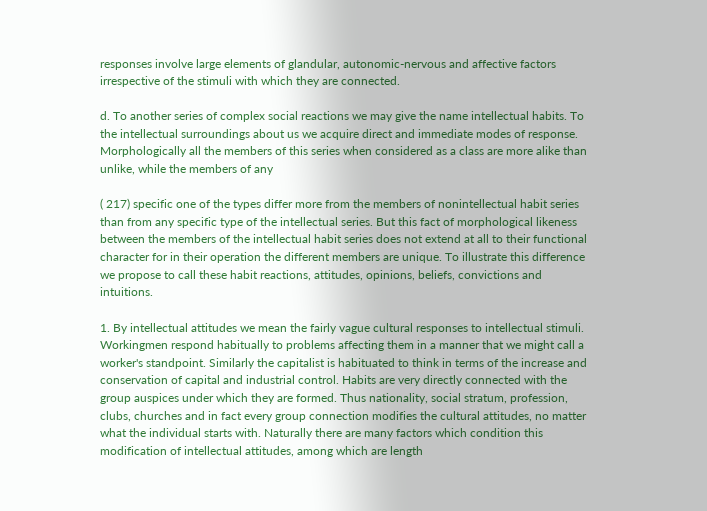responses involve large elements of glandular, autonomic-nervous and affective factors irrespective of the stimuli with which they are connected.

d. To another series of complex social reactions we may give the name intellectual habits. To the intellectual surroundings about us we acquire direct and immediate modes of response. Morphologically all the members of this series when considered as a class are more alike than unlike, while the members of any

( 217) specific one of the types differ more from the members of nonintellectual habit series than from any specific type of the intellectual series. But this fact of morphological likeness between the members of the intellectual habit series does not extend at all to their functional character for in their operation the different members are unique. To illustrate this difference we propose to call these habit reactions, attitudes, opinions, beliefs, convictions and intuitions.

1. By intellectual attitudes we mean the fairly vague cultural responses to intellectual stimuli. Workingmen respond habitually to problems affecting them in a manner that we might call a worker's standpoint. Similarly the capitalist is habituated to think in terms of the increase and conservation of capital and industrial control. Habits are very directly connected with the group auspices under which they are formed. Thus nationality, social stratum, profession, clubs, churches and in fact every group connection modifies the cultural attitudes, no matter what the individual starts with. Naturally there are many factors which condition this modification of intellectual attitudes, among which are length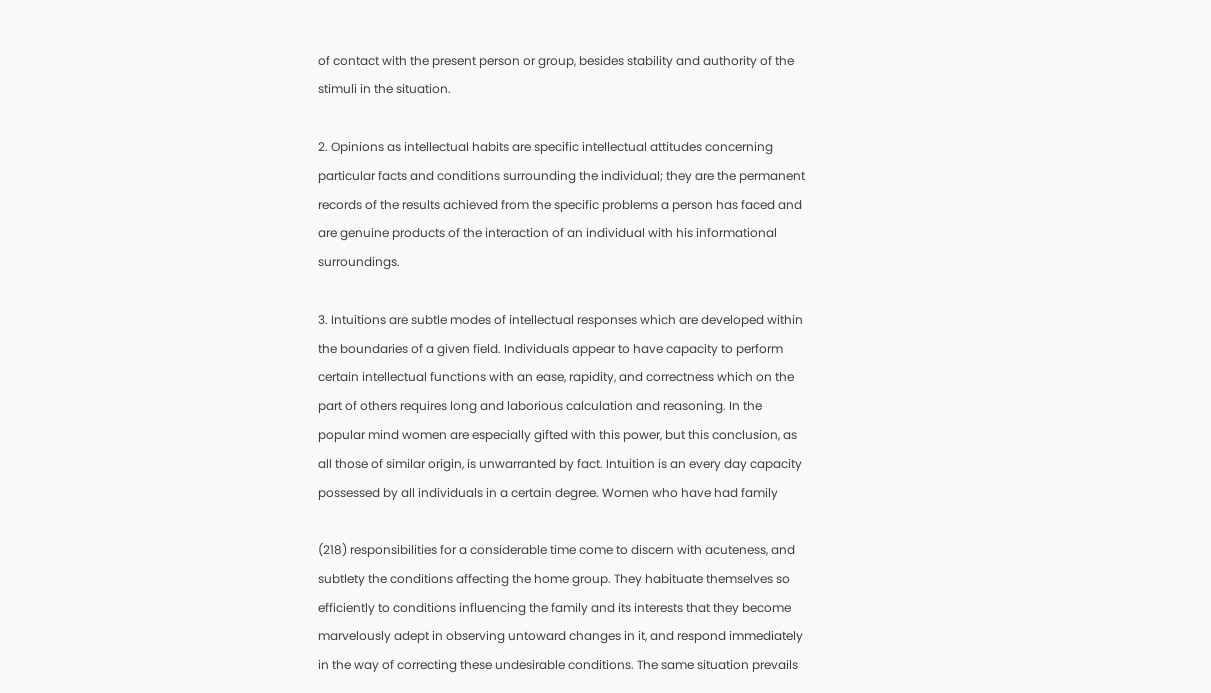of contact with the present person or group, besides stability and authority of the stimuli in the situation.

2. Opinions as intellectual habits are specific intellectual attitudes concerning particular facts and conditions surrounding the individual; they are the permanent records of the results achieved from the specific problems a person has faced and are genuine products of the interaction of an individual with his informational surroundings.

3. Intuitions are subtle modes of intellectual responses which are developed within the boundaries of a given field. Individuals appear to have capacity to perform certain intellectual functions with an ease, rapidity, and correctness which on the part of others requires long and laborious calculation and reasoning. In the popular mind women are especially gifted with this power, but this conclusion, as all those of similar origin, is unwarranted by fact. Intuition is an every day capacity possessed by all individuals in a certain degree. Women who have had family

(218) responsibilities for a considerable time come to discern with acuteness, and subtlety the conditions affecting the home group. They habituate themselves so efficiently to conditions influencing the family and its interests that they become marvelously adept in observing untoward changes in it, and respond immediately in the way of correcting these undesirable conditions. The same situation prevails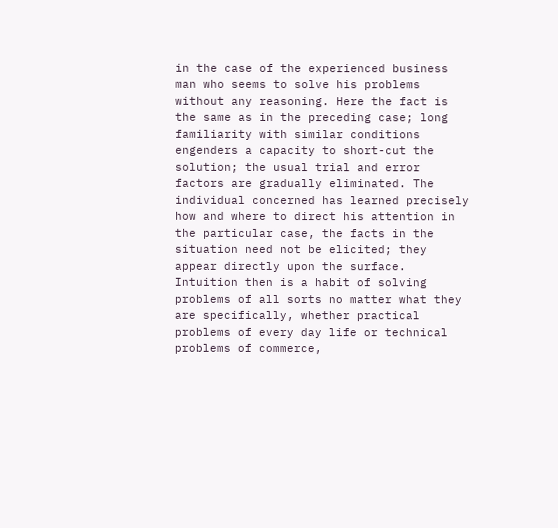in the case of the experienced business man who seems to solve his problems without any reasoning. Here the fact is the same as in the preceding case; long familiarity with similar conditions engenders a capacity to short-cut the solution; the usual trial and error factors are gradually eliminated. The individual concerned has learned precisely how and where to direct his attention in the particular case, the facts in the situation need not be elicited; they appear directly upon the surface. Intuition then is a habit of solving problems of all sorts no matter what they are specifically, whether practical problems of every day life or technical problems of commerce,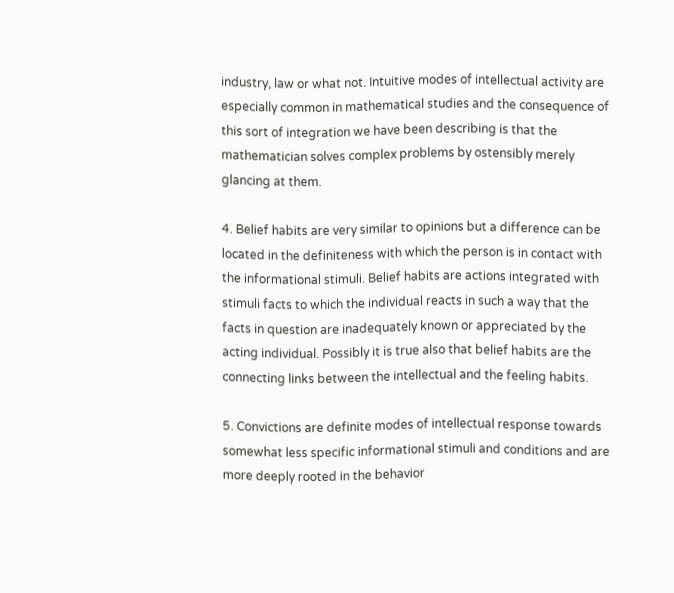industry, law or what not. Intuitive modes of intellectual activity are especially common in mathematical studies and the consequence of this sort of integration we have been describing is that the mathematician solves complex problems by ostensibly merely glancing at them.

4. Belief habits are very similar to opinions but a difference can be located in the definiteness with which the person is in contact with the informational stimuli. Belief habits are actions integrated with stimuli facts to which the individual reacts in such a way that the facts in question are inadequately known or appreciated by the acting individual. Possibly it is true also that belief habits are the connecting links between the intellectual and the feeling habits.

5. Convictions are definite modes of intellectual response towards somewhat less specific informational stimuli and conditions and are more deeply rooted in the behavior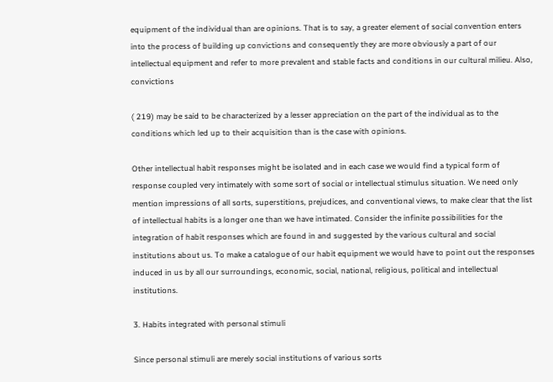equipment of the individual than are opinions. That is to say, a greater element of social convention enters into the process of building up convictions and consequently they are more obviously a part of our intellectual equipment and refer to more prevalent and stable facts and conditions in our cultural milieu. Also, convictions

( 219) may be said to be characterized by a lesser appreciation on the part of the individual as to the conditions which led up to their acquisition than is the case with opinions.

Other intellectual habit responses might be isolated and in each case we would find a typical form of response coupled very intimately with some sort of social or intellectual stimulus situation. We need only mention impressions of all sorts, superstitions, prejudices, and conventional views, to make clear that the list of intellectual habits is a longer one than we have intimated. Consider the infinite possibilities for the integration of habit responses which are found in and suggested by the various cultural and social institutions about us. To make a catalogue of our habit equipment we would have to point out the responses induced in us by all our surroundings, economic, social, national, religious, political and intellectual institutions.

3. Habits integrated with personal stimuli

Since personal stimuli are merely social institutions of various sorts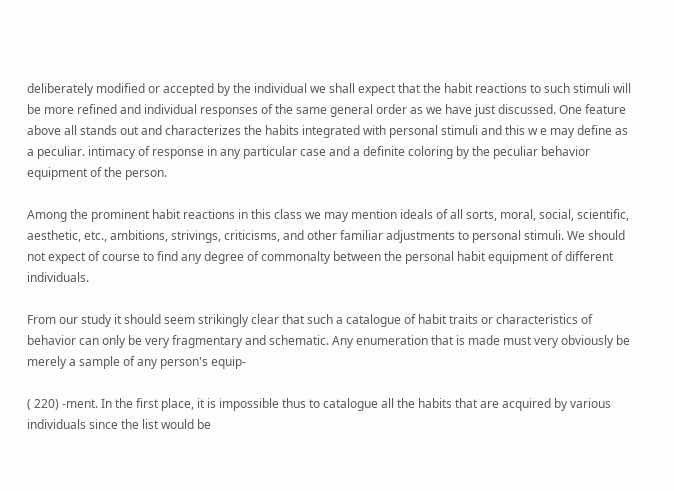deliberately modified or accepted by the individual we shall expect that the habit reactions to such stimuli will be more refined and individual responses of the same general order as we have just discussed. One feature above all stands out and characterizes the habits integrated with personal stimuli and this w e may define as a peculiar. intimacy of response in any particular case and a definite coloring by the peculiar behavior equipment of the person.

Among the prominent habit reactions in this class we may mention ideals of all sorts, moral, social, scientific, aesthetic, etc., ambitions, strivings, criticisms, and other familiar adjustments to personal stimuli. We should not expect of course to find any degree of commonalty between the personal habit equipment of different individuals.

From our study it should seem strikingly clear that such a catalogue of habit traits or characteristics of behavior can only be very fragmentary and schematic. Any enumeration that is made must very obviously be merely a sample of any person's equip-

( 220) -ment. In the first place, it is impossible thus to catalogue all the habits that are acquired by various individuals since the list would be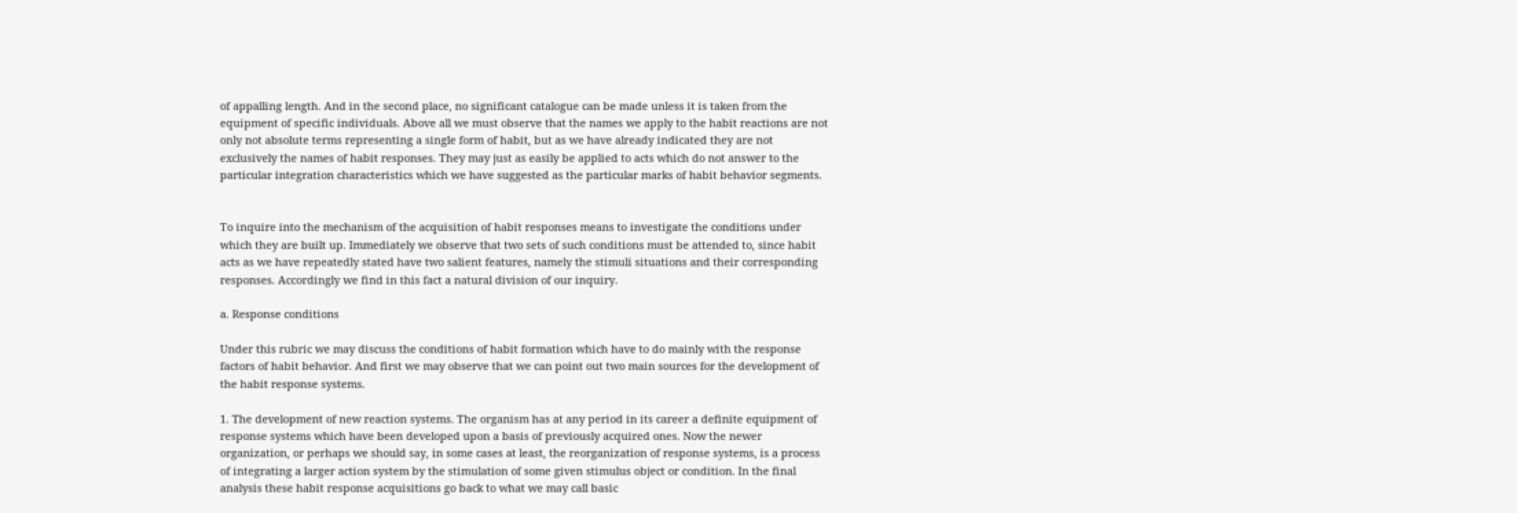of appalling length. And in the second place, no significant catalogue can be made unless it is taken from the equipment of specific individuals. Above all we must observe that the names we apply to the habit reactions are not only not absolute terms representing a single form of habit, but as we have already indicated they are not exclusively the names of habit responses. They may just as easily be applied to acts which do not answer to the particular integration characteristics which we have suggested as the particular marks of habit behavior segments.


To inquire into the mechanism of the acquisition of habit responses means to investigate the conditions under which they are built up. Immediately we observe that two sets of such conditions must be attended to, since habit acts as we have repeatedly stated have two salient features, namely the stimuli situations and their corresponding responses. Accordingly we find in this fact a natural division of our inquiry.

a. Response conditions

Under this rubric we may discuss the conditions of habit formation which have to do mainly with the response factors of habit behavior. And first we may observe that we can point out two main sources for the development of the habit response systems.

1. The development of new reaction systems. The organism has at any period in its career a definite equipment of response systems which have been developed upon a basis of previously acquired ones. Now the newer organization, or perhaps we should say, in some cases at least, the reorganization of response systems, is a process of integrating a larger action system by the stimulation of some given stimulus object or condition. In the final analysis these habit response acquisitions go back to what we may call basic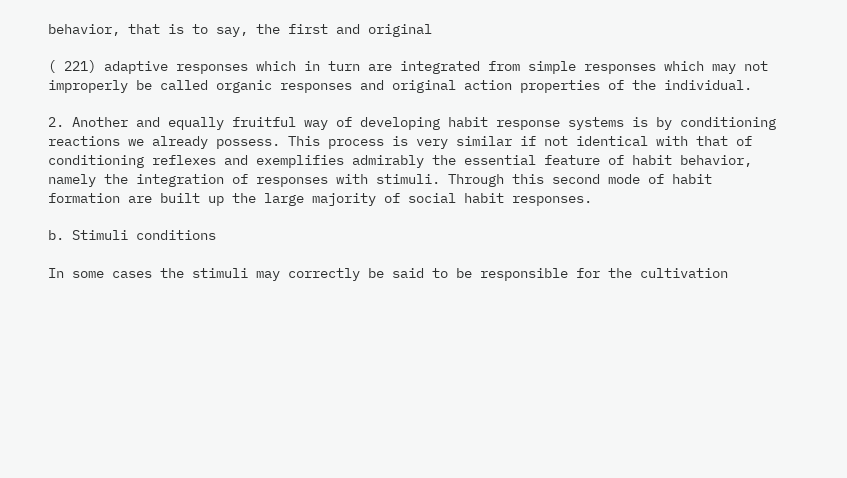behavior, that is to say, the first and original

( 221) adaptive responses which in turn are integrated from simple responses which may not improperly be called organic responses and original action properties of the individual.

2. Another and equally fruitful way of developing habit response systems is by conditioning reactions we already possess. This process is very similar if not identical with that of conditioning reflexes and exemplifies admirably the essential feature of habit behavior, namely the integration of responses with stimuli. Through this second mode of habit formation are built up the large majority of social habit responses.

b. Stimuli conditions

In some cases the stimuli may correctly be said to be responsible for the cultivation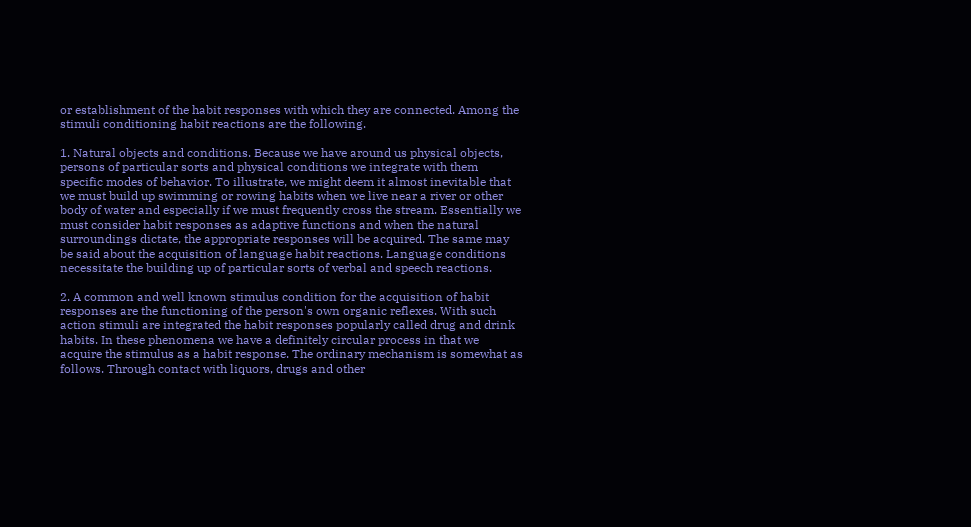or establishment of the habit responses with which they are connected. Among the stimuli conditioning habit reactions are the following.

1. Natural objects and conditions. Because we have around us physical objects, persons of particular sorts and physical conditions we integrate with them specific modes of behavior. To illustrate, we might deem it almost inevitable that we must build up swimming or rowing habits when we live near a river or other body of water and especially if we must frequently cross the stream. Essentially we must consider habit responses as adaptive functions and when the natural surroundings dictate, the appropriate responses will be acquired. The same may be said about the acquisition of language habit reactions. Language conditions necessitate the building up of particular sorts of verbal and speech reactions.

2. A common and well known stimulus condition for the acquisition of habit responses are the functioning of the person's own organic reflexes. With such action stimuli are integrated the habit responses popularly called drug and drink habits. In these phenomena we have a definitely circular process in that we acquire the stimulus as a habit response. The ordinary mechanism is somewhat as follows. Through contact with liquors, drugs and other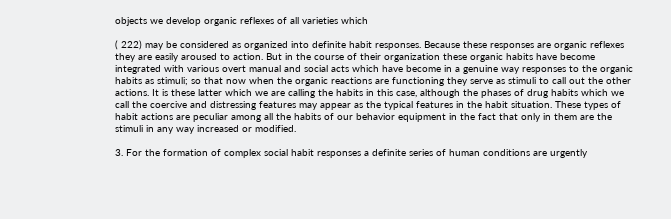objects we develop organic reflexes of all varieties which

( 222) may be considered as organized into definite habit responses. Because these responses are organic reflexes they are easily aroused to action. But in the course of their organization these organic habits have become integrated with various overt manual and social acts which have become in a genuine way responses to the organic habits as stimuli; so that now when the organic reactions are functioning they serve as stimuli to call out the other actions. It is these latter which we are calling the habits in this case, although the phases of drug habits which we call the coercive and distressing features may appear as the typical features in the habit situation. These types of habit actions are peculiar among all the habits of our behavior equipment in the fact that only in them are the stimuli in any way increased or modified.

3. For the formation of complex social habit responses a definite series of human conditions are urgently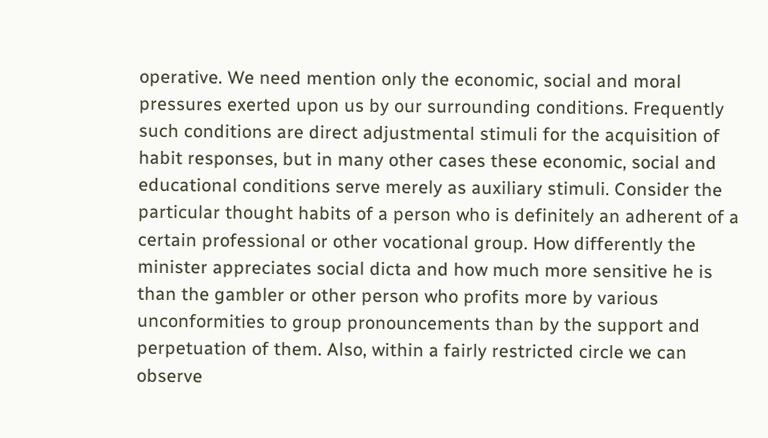operative. We need mention only the economic, social and moral pressures exerted upon us by our surrounding conditions. Frequently such conditions are direct adjustmental stimuli for the acquisition of habit responses, but in many other cases these economic, social and educational conditions serve merely as auxiliary stimuli. Consider the particular thought habits of a person who is definitely an adherent of a certain professional or other vocational group. How differently the minister appreciates social dicta and how much more sensitive he is than the gambler or other person who profits more by various unconformities to group pronouncements than by the support and perpetuation of them. Also, within a fairly restricted circle we can observe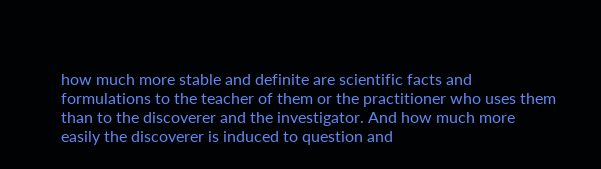how much more stable and definite are scientific facts and formulations to the teacher of them or the practitioner who uses them than to the discoverer and the investigator. And how much more easily the discoverer is induced to question and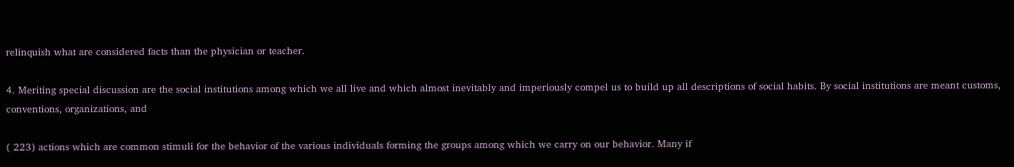relinquish what are considered facts than the physician or teacher.

4. Meriting special discussion are the social institutions among which we all live and which almost inevitably and imperiously compel us to build up all descriptions of social habits. By social institutions are meant customs, conventions, organizations, and

( 223) actions which are common stimuli for the behavior of the various individuals forming the groups among which we carry on our behavior. Many if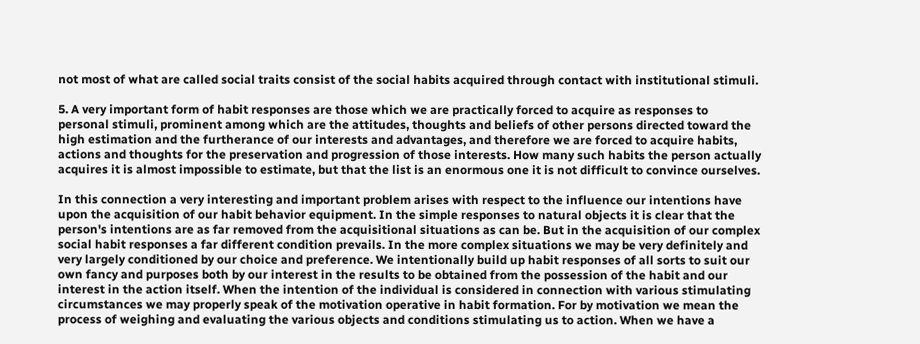not most of what are called social traits consist of the social habits acquired through contact with institutional stimuli.

5. A very important form of habit responses are those which we are practically forced to acquire as responses to personal stimuli, prominent among which are the attitudes, thoughts and beliefs of other persons directed toward the high estimation and the furtherance of our interests and advantages, and therefore we are forced to acquire habits, actions and thoughts for the preservation and progression of those interests. How many such habits the person actually acquires it is almost impossible to estimate, but that the list is an enormous one it is not difficult to convince ourselves.

In this connection a very interesting and important problem arises with respect to the influence our intentions have upon the acquisition of our habit behavior equipment. In the simple responses to natural objects it is clear that the person's intentions are as far removed from the acquisitional situations as can be. But in the acquisition of our complex social habit responses a far different condition prevails. In the more complex situations we may be very definitely and very largely conditioned by our choice and preference. We intentionally build up habit responses of all sorts to suit our own fancy and purposes both by our interest in the results to be obtained from the possession of the habit and our interest in the action itself. When the intention of the individual is considered in connection with various stimulating circumstances we may properly speak of the motivation operative in habit formation. For by motivation we mean the process of weighing and evaluating the various objects and conditions stimulating us to action. When we have a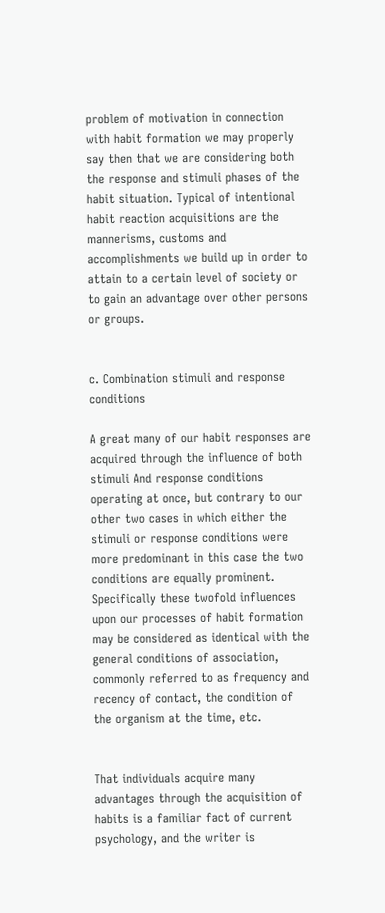problem of motivation in connection with habit formation we may properly say then that we are considering both the response and stimuli phases of the habit situation. Typical of intentional habit reaction acquisitions are the mannerisms, customs and accomplishments we build up in order to attain to a certain level of society or to gain an advantage over other persons or groups.


c. Combination stimuli and response conditions

A great many of our habit responses are acquired through the influence of both stimuli And response conditions operating at once, but contrary to our other two cases in which either the stimuli or response conditions were more predominant in this case the two conditions are equally prominent. Specifically these twofold influences upon our processes of habit formation may be considered as identical with the general conditions of association, commonly referred to as frequency and recency of contact, the condition of the organism at the time, etc.


That individuals acquire many advantages through the acquisition of habits is a familiar fact of current psychology, and the writer is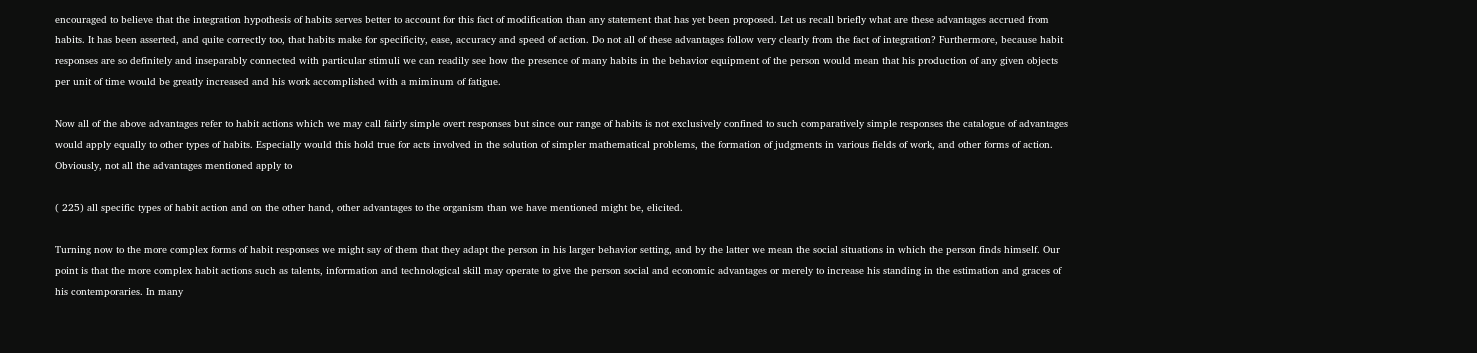encouraged to believe that the integration hypothesis of habits serves better to account for this fact of modification than any statement that has yet been proposed. Let us recall briefly what are these advantages accrued from habits. It has been asserted, and quite correctly too, that habits make for specificity, ease, accuracy and speed of action. Do not all of these advantages follow very clearly from the fact of integration? Furthermore, because habit responses are so definitely and inseparably connected with particular stimuli we can readily see how the presence of many habits in the behavior equipment of the person would mean that his production of any given objects per unit of time would be greatly increased and his work accomplished with a miminum of fatigue.

Now all of the above advantages refer to habit actions which we may call fairly simple overt responses but since our range of habits is not exclusively confined to such comparatively simple responses the catalogue of advantages would apply equally to other types of habits. Especially would this hold true for acts involved in the solution of simpler mathematical problems, the formation of judgments in various fields of work, and other forms of action. Obviously, not all the advantages mentioned apply to

( 225) all specific types of habit action and on the other hand, other advantages to the organism than we have mentioned might be, elicited.

Turning now to the more complex forms of habit responses we might say of them that they adapt the person in his larger behavior setting, and by the latter we mean the social situations in which the person finds himself. Our point is that the more complex habit actions such as talents, information and technological skill may operate to give the person social and economic advantages or merely to increase his standing in the estimation and graces of his contemporaries. In many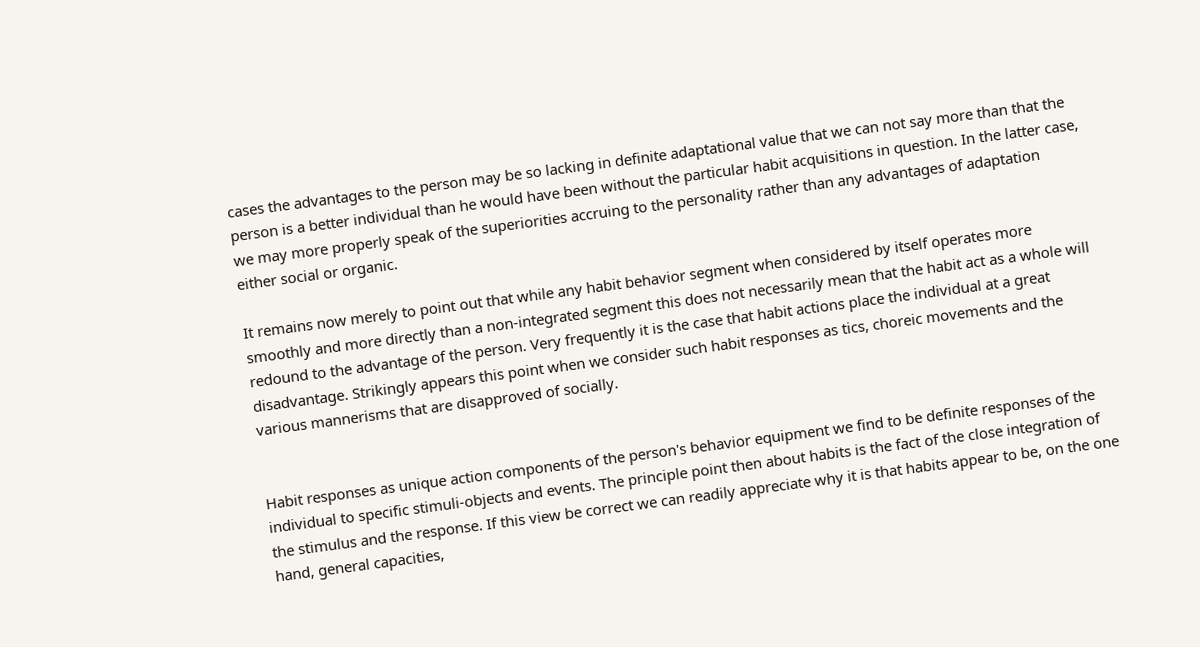cases the advantages to the person may be so lacking in definite adaptational value that we can not say more than that the person is a better individual than he would have been without the particular habit acquisitions in question. In the latter case, we may more properly speak of the superiorities accruing to the personality rather than any advantages of adaptation either social or organic.

It remains now merely to point out that while any habit behavior segment when considered by itself operates more smoothly and more directly than a non-integrated segment this does not necessarily mean that the habit act as a whole will redound to the advantage of the person. Very frequently it is the case that habit actions place the individual at a great disadvantage. Strikingly appears this point when we consider such habit responses as tics, choreic movements and the various mannerisms that are disapproved of socially.


Habit responses as unique action components of the person's behavior equipment we find to be definite responses of the individual to specific stimuli-objects and events. The principle point then about habits is the fact of the close integration of the stimulus and the response. If this view be correct we can readily appreciate why it is that habits appear to be, on the one hand, general capacities,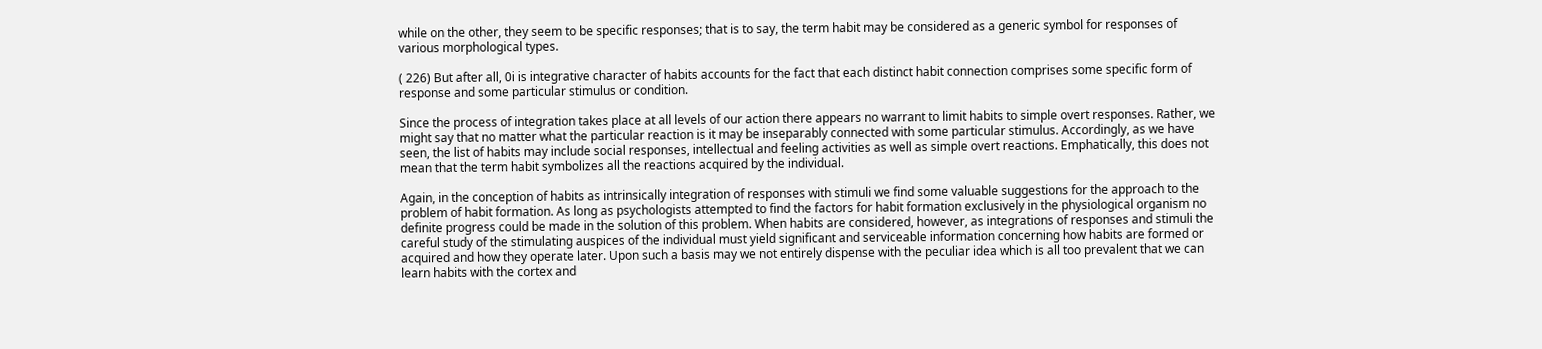while on the other, they seem to be specific responses; that is to say, the term habit may be considered as a generic symbol for responses of various morphological types.

( 226) But after all, 0i is integrative character of habits accounts for the fact that each distinct habit connection comprises some specific form of response and some particular stimulus or condition.

Since the process of integration takes place at all levels of our action there appears no warrant to limit habits to simple overt responses. Rather, we might say that no matter what the particular reaction is it may be inseparably connected with some particular stimulus. Accordingly, as we have seen, the list of habits may include social responses, intellectual and feeling activities as well as simple overt reactions. Emphatically, this does not mean that the term habit symbolizes all the reactions acquired by the individual.

Again, in the conception of habits as intrinsically integration of responses with stimuli we find some valuable suggestions for the approach to the problem of habit formation. As long as psychologists attempted to find the factors for habit formation exclusively in the physiological organism no definite progress could be made in the solution of this problem. When habits are considered, however, as integrations of responses and stimuli the careful study of the stimulating auspices of the individual must yield significant and serviceable information concerning how habits are formed or acquired and how they operate later. Upon such a basis may we not entirely dispense with the peculiar idea which is all too prevalent that we can learn habits with the cortex and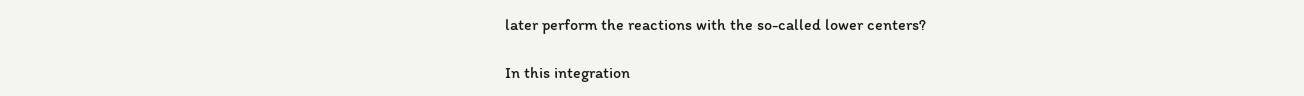later perform the reactions with the so-called lower centers?

In this integration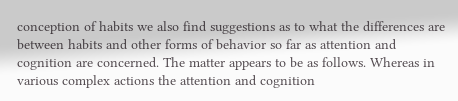conception of habits we also find suggestions as to what the differences are between habits and other forms of behavior so far as attention and cognition are concerned. The matter appears to be as follows. Whereas in various complex actions the attention and cognition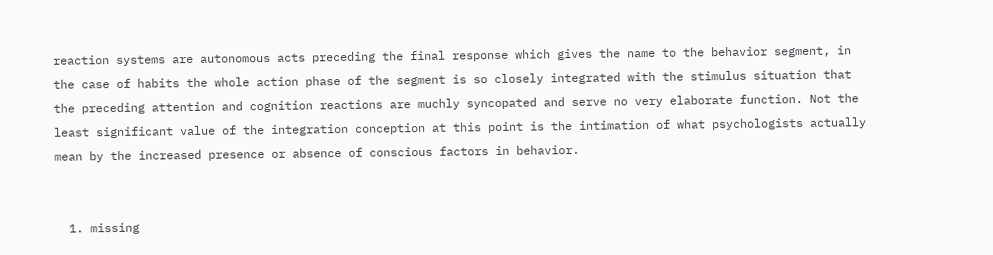reaction systems are autonomous acts preceding the final response which gives the name to the behavior segment, in the case of habits the whole action phase of the segment is so closely integrated with the stimulus situation that the preceding attention and cognition reactions are muchly syncopated and serve no very elaborate function. Not the least significant value of the integration conception at this point is the intimation of what psychologists actually mean by the increased presence or absence of conscious factors in behavior.


  1. missing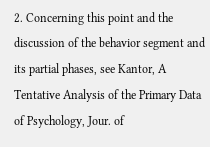2. Concerning this point and the discussion of the behavior segment and its partial phases, see Kantor, A Tentative Analysis of the Primary Data of Psychology, Jour. of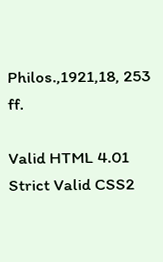Philos.,1921,18, 253 ff.

Valid HTML 4.01 Strict Valid CSS2